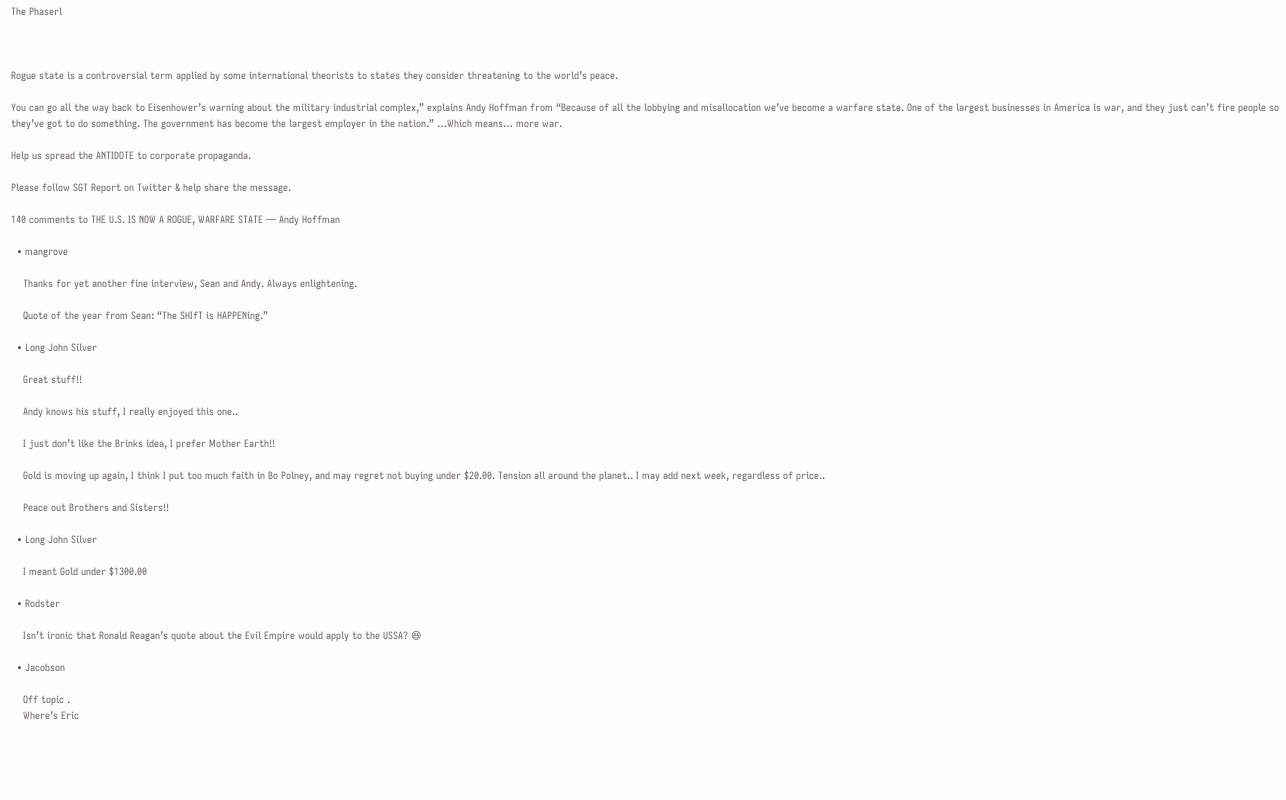The Phaserl



Rogue state is a controversial term applied by some international theorists to states they consider threatening to the world’s peace.

You can go all the way back to Eisenhower’s warning about the military industrial complex,” explains Andy Hoffman from “Because of all the lobbying and misallocation we’ve become a warfare state. One of the largest businesses in America is war, and they just can’t fire people so they’ve got to do something. The government has become the largest employer in the nation.” …Which means… more war.

Help us spread the ANTIDOTE to corporate propaganda.

Please follow SGT Report on Twitter & help share the message.

140 comments to THE U.S. IS NOW A ROGUE, WARFARE STATE — Andy Hoffman

  • mangrove

    Thanks for yet another fine interview, Sean and Andy. Always enlightening.

    Quote of the year from Sean: “The SHIfT is HAPPENing.”

  • Long John Silver

    Great stuff!!

    Andy knows his stuff, I really enjoyed this one..

    I just don’t like the Brinks idea, I prefer Mother Earth!!

    Gold is moving up again, I think I put too much faith in Bo Polney, and may regret not buying under $20.00. Tension all around the planet.. I may add next week, regardless of price..

    Peace out Brothers and Sisters!!

  • Long John Silver

    I meant Gold under $1300.00

  • Rodster

    Isn’t ironic that Ronald Reagan’s quote about the Evil Empire would apply to the USSA? 😆

  • Jacobson

    Off topic .
    Where’s Eric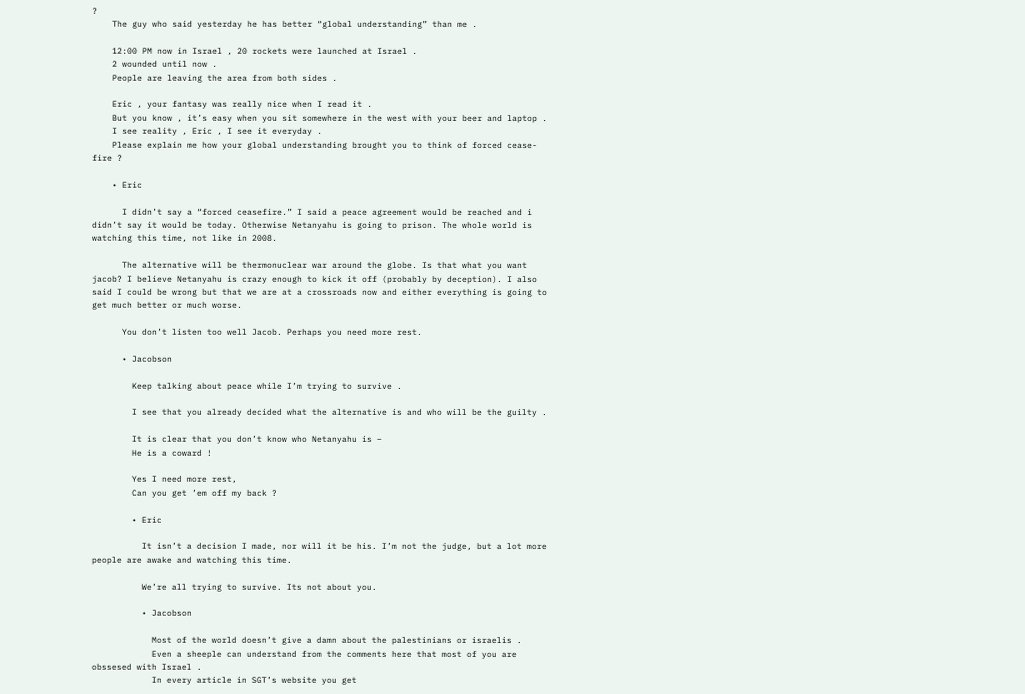?
    The guy who said yesterday he has better “global understanding” than me .

    12:00 PM now in Israel , 20 rockets were launched at Israel .
    2 wounded until now .
    People are leaving the area from both sides .

    Eric , your fantasy was really nice when I read it .
    But you know , it’s easy when you sit somewhere in the west with your beer and laptop .
    I see reality , Eric , I see it everyday .
    Please explain me how your global understanding brought you to think of forced cease-fire ?

    • Eric

      I didn’t say a “forced ceasefire.” I said a peace agreement would be reached and i didn’t say it would be today. Otherwise Netanyahu is going to prison. The whole world is watching this time, not like in 2008.

      The alternative will be thermonuclear war around the globe. Is that what you want jacob? I believe Netanyahu is crazy enough to kick it off (probably by deception). I also said I could be wrong but that we are at a crossroads now and either everything is going to get much better or much worse.

      You don’t listen too well Jacob. Perhaps you need more rest.

      • Jacobson

        Keep talking about peace while I’m trying to survive .

        I see that you already decided what the alternative is and who will be the guilty .

        It is clear that you don’t know who Netanyahu is –
        He is a coward !

        Yes I need more rest,
        Can you get ’em off my back ?

        • Eric

          It isn’t a decision I made, nor will it be his. I’m not the judge, but a lot more people are awake and watching this time.

          We’re all trying to survive. Its not about you.

          • Jacobson

            Most of the world doesn’t give a damn about the palestinians or israelis .
            Even a sheeple can understand from the comments here that most of you are obssesed with Israel .
            In every article in SGT’s website you get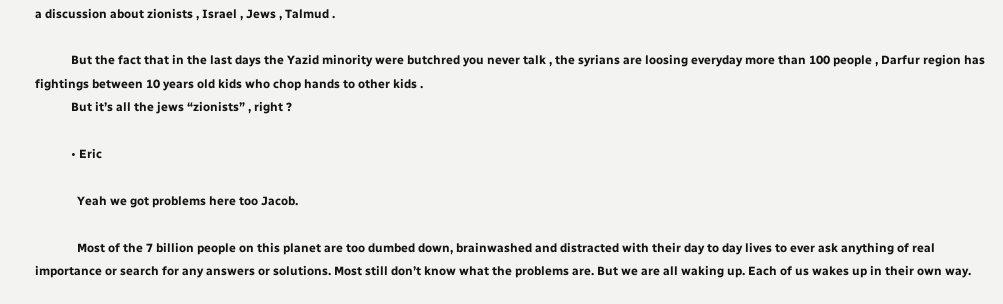a discussion about zionists , Israel , Jews , Talmud .

            But the fact that in the last days the Yazid minority were butchred you never talk , the syrians are loosing everyday more than 100 people , Darfur region has fightings between 10 years old kids who chop hands to other kids .
            But it’s all the jews “zionists” , right ?

            • Eric

              Yeah we got problems here too Jacob.

              Most of the 7 billion people on this planet are too dumbed down, brainwashed and distracted with their day to day lives to ever ask anything of real importance or search for any answers or solutions. Most still don’t know what the problems are. But we are all waking up. Each of us wakes up in their own way.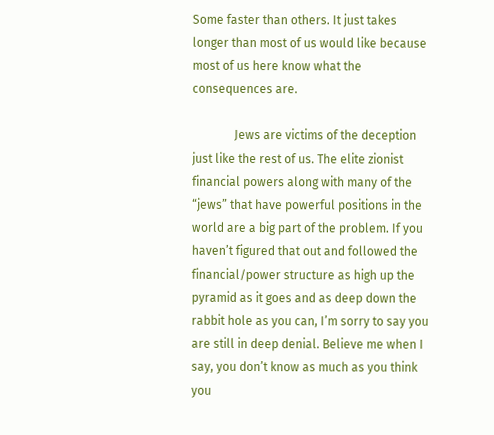Some faster than others. It just takes longer than most of us would like because most of us here know what the consequences are.

              Jews are victims of the deception just like the rest of us. The elite zionist financial powers along with many of the “jews” that have powerful positions in the world are a big part of the problem. If you haven’t figured that out and followed the financial/power structure as high up the pyramid as it goes and as deep down the rabbit hole as you can, I’m sorry to say you are still in deep denial. Believe me when I say, you don’t know as much as you think you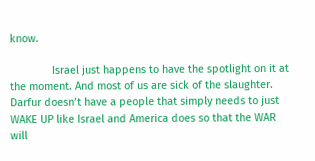know.

              Israel just happens to have the spotlight on it at the moment. And most of us are sick of the slaughter. Darfur doesn’t have a people that simply needs to just WAKE UP like Israel and America does so that the WAR will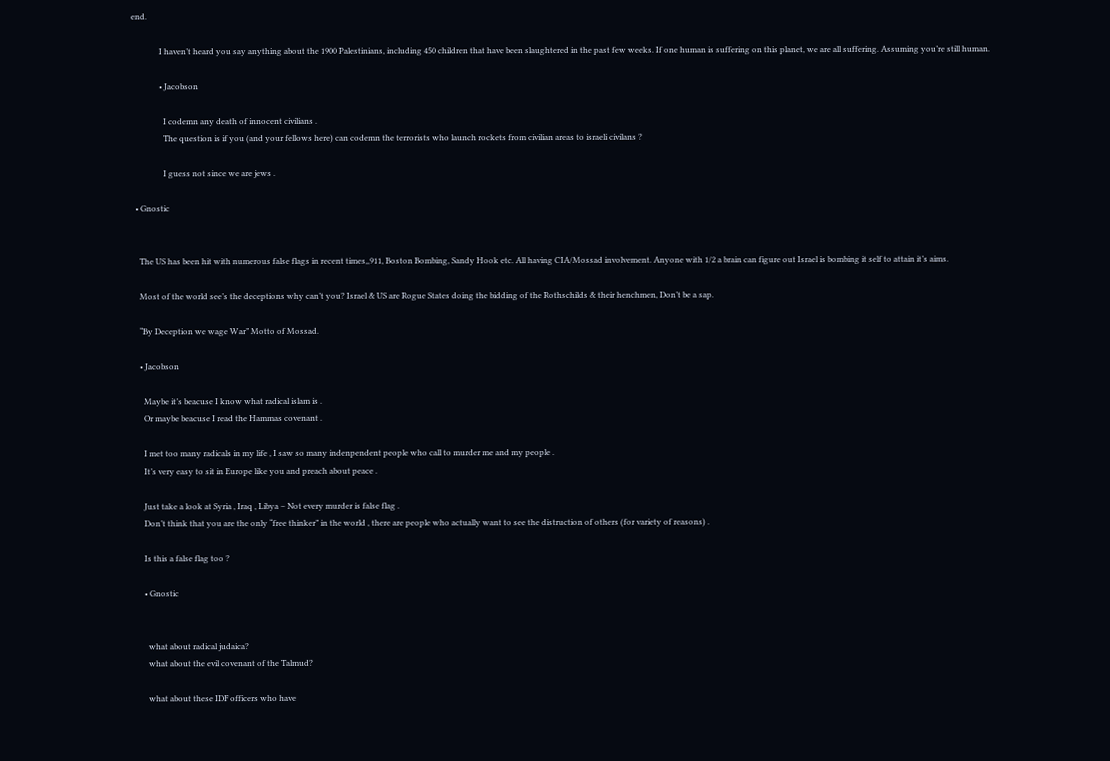end.

              I haven’t heard you say anything about the 1900 Palestinians, including 450 children that have been slaughtered in the past few weeks. If one human is suffering on this planet, we are all suffering. Assuming you’re still human.

              • Jacobson

                I codemn any death of innocent civilians .
                The question is if you (and your fellows here) can codemn the terrorists who launch rockets from civilian areas to israeli civilans ?

                I guess not since we are jews .

  • Gnostic


    The US has been hit with numerous false flags in recent times,,911, Boston Bombing, Sandy Hook etc. All having CIA/Mossad involvement. Anyone with 1/2 a brain can figure out Israel is bombing it self to attain it’s aims.

    Most of the world see’s the deceptions why can’t you? Israel & US are Rogue States doing the bidding of the Rothschilds & their henchmen, Don’t be a sap.

    “By Deception we wage War” Motto of Mossad.

    • Jacobson

      Maybe it’s beacuse I know what radical islam is .
      Or maybe beacuse I read the Hammas covenant .

      I met too many radicals in my life , I saw so many indenpendent people who call to murder me and my people .
      It’s very easy to sit in Europe like you and preach about peace .

      Just take a look at Syria , Iraq , Libya – Not every murder is false flag .
      Don’t think that you are the only “free thinker” in the world , there are people who actually want to see the distruction of others (for variety of reasons) .

      Is this a false flag too ?

      • Gnostic


        what about radical judaica?
        what about the evil covenant of the Talmud?

        what about these IDF officers who have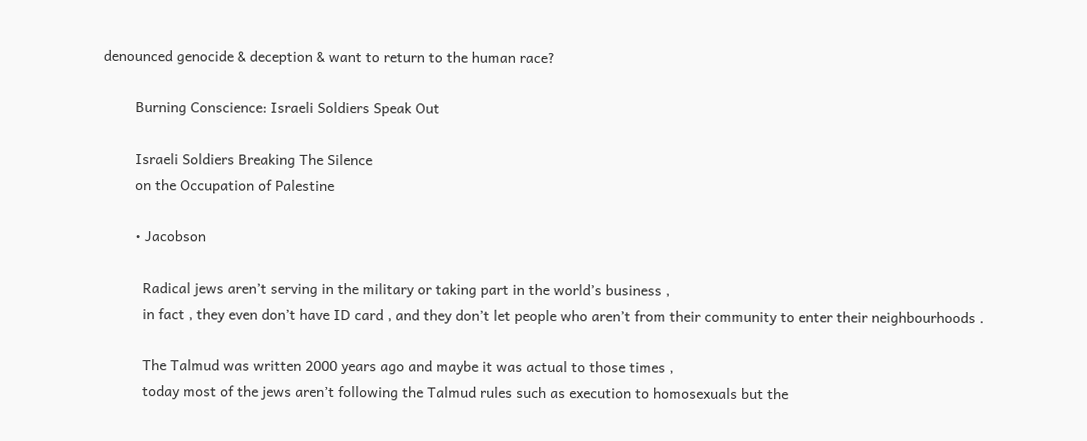denounced genocide & deception & want to return to the human race?

        Burning Conscience: Israeli Soldiers Speak Out

        Israeli Soldiers Breaking The Silence
        on the Occupation of Palestine

        • Jacobson

          Radical jews aren’t serving in the military or taking part in the world’s business ,
          in fact , they even don’t have ID card , and they don’t let people who aren’t from their community to enter their neighbourhoods .

          The Talmud was written 2000 years ago and maybe it was actual to those times ,
          today most of the jews aren’t following the Talmud rules such as execution to homosexuals but the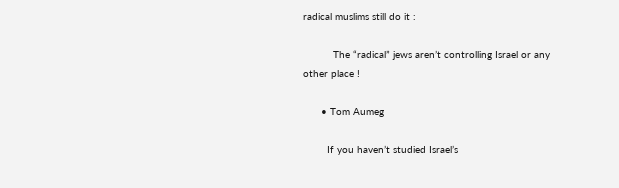radical muslims still do it :

          The “radical” jews aren’t controlling Israel or any other place !

      • Tom Aumeg

        If you haven’t studied Israel’s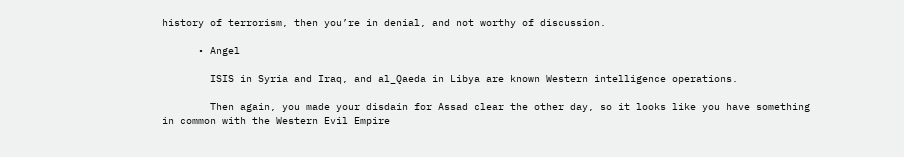history of terrorism, then you’re in denial, and not worthy of discussion.

      • Angel

        ISIS in Syria and Iraq, and al_Qaeda in Libya are known Western intelligence operations.

        Then again, you made your disdain for Assad clear the other day, so it looks like you have something in common with the Western Evil Empire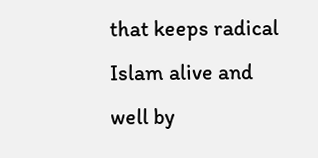that keeps radical Islam alive and well by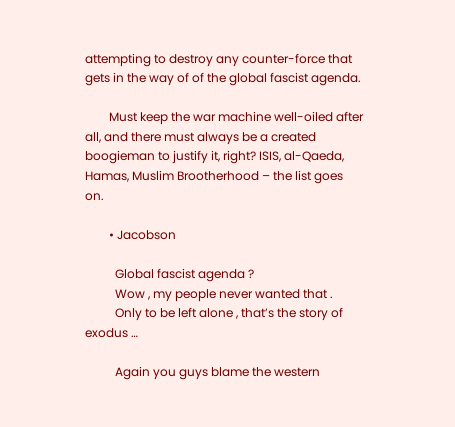attempting to destroy any counter-force that gets in the way of of the global fascist agenda.

        Must keep the war machine well-oiled after all, and there must always be a created boogieman to justify it, right? ISIS, al-Qaeda, Hamas, Muslim Brootherhood – the list goes on.

        • Jacobson

          Global fascist agenda ?
          Wow , my people never wanted that .
          Only to be left alone , that’s the story of exodus …

          Again you guys blame the western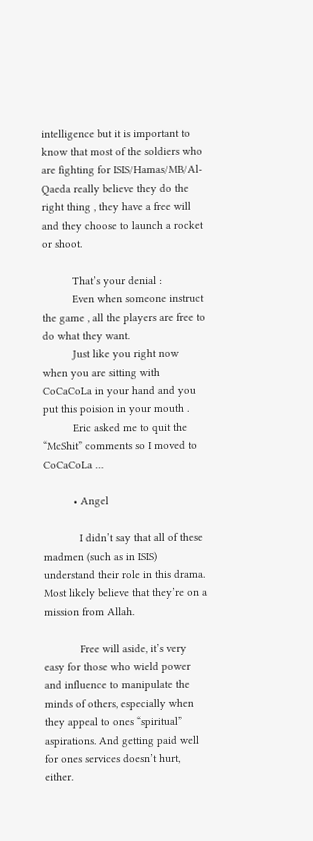intelligence but it is important to know that most of the soldiers who are fighting for ISIS/Hamas/MB/Al-Qaeda really believe they do the right thing , they have a free will and they choose to launch a rocket or shoot.

          That’s your denial :
          Even when someone instruct the game , all the players are free to do what they want.
          Just like you right now when you are sitting with CoCaCoLa in your hand and you put this poision in your mouth .
          Eric asked me to quit the “McShit” comments so I moved to CoCaCoLa …

          • Angel

            I didn’t say that all of these madmen (such as in ISIS) understand their role in this drama. Most likely believe that they’re on a mission from Allah.

            Free will aside, it’s very easy for those who wield power and influence to manipulate the minds of others, especially when they appeal to ones “spiritual” aspirations. And getting paid well for ones services doesn’t hurt, either.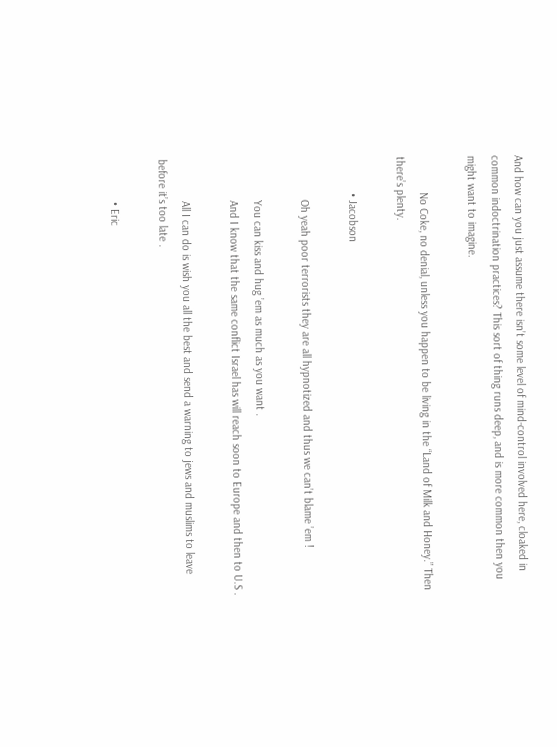And how can you just assume there isn’t some level of mind-control involved here, cloaked in common indoctrination practices? This sort of thing runs deep, and is more common then you might want to imagine.

            No Coke, no denial, unless you happen to be living in the “Land of Milk and Honey.” Then there’s plenty.

            • Jacobson

              Oh yeah poor terrorists they are all hypnotized and thus we can’t blame ’em !

              You can kiss and hug ’em as much as you want .
              And I know that the same conflict Israel has will reach soon to Europe and then to U.S .

              All I can do is wish you all the best and send a warning to jews and muslims to leave before it’s too late .

              • Eric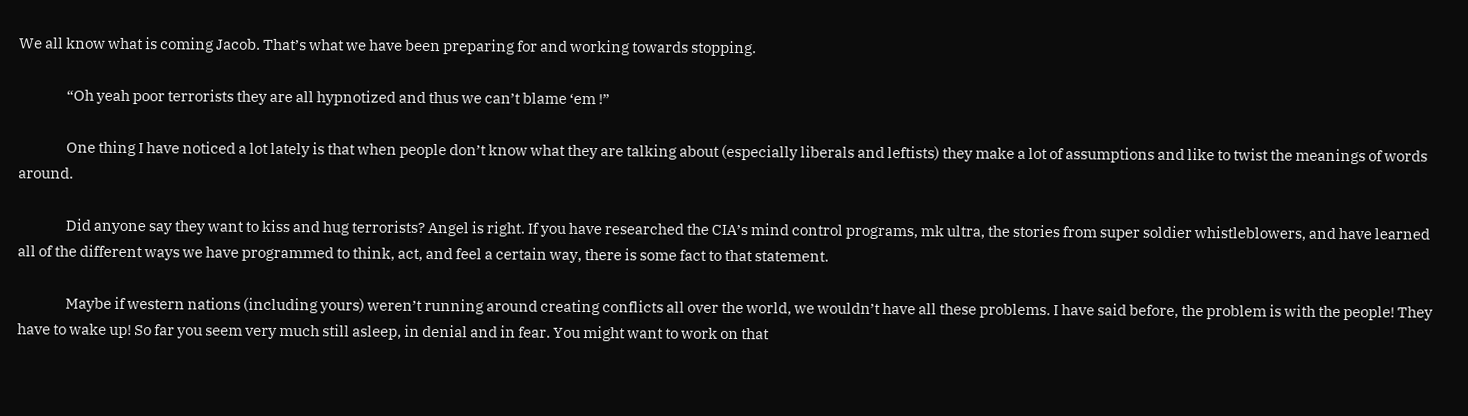We all know what is coming Jacob. That’s what we have been preparing for and working towards stopping.

                “Oh yeah poor terrorists they are all hypnotized and thus we can’t blame ‘em !”

                One thing I have noticed a lot lately is that when people don’t know what they are talking about (especially liberals and leftists) they make a lot of assumptions and like to twist the meanings of words around.

                Did anyone say they want to kiss and hug terrorists? Angel is right. If you have researched the CIA’s mind control programs, mk ultra, the stories from super soldier whistleblowers, and have learned all of the different ways we have programmed to think, act, and feel a certain way, there is some fact to that statement.

                Maybe if western nations (including yours) weren’t running around creating conflicts all over the world, we wouldn’t have all these problems. I have said before, the problem is with the people! They have to wake up! So far you seem very much still asleep, in denial and in fear. You might want to work on that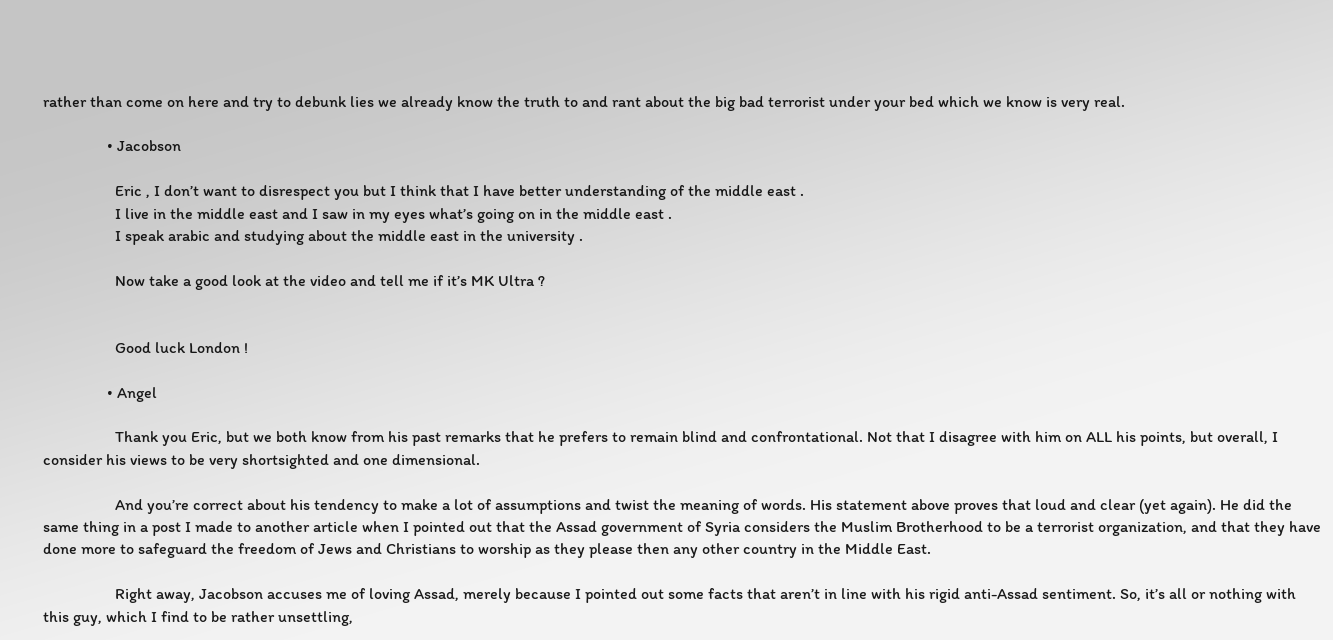rather than come on here and try to debunk lies we already know the truth to and rant about the big bad terrorist under your bed which we know is very real.

                • Jacobson

                  Eric , I don’t want to disrespect you but I think that I have better understanding of the middle east .
                  I live in the middle east and I saw in my eyes what’s going on in the middle east .
                  I speak arabic and studying about the middle east in the university .

                  Now take a good look at the video and tell me if it’s MK Ultra ?


                  Good luck London !

                • Angel

                  Thank you Eric, but we both know from his past remarks that he prefers to remain blind and confrontational. Not that I disagree with him on ALL his points, but overall, I consider his views to be very shortsighted and one dimensional.

                  And you’re correct about his tendency to make a lot of assumptions and twist the meaning of words. His statement above proves that loud and clear (yet again). He did the same thing in a post I made to another article when I pointed out that the Assad government of Syria considers the Muslim Brotherhood to be a terrorist organization, and that they have done more to safeguard the freedom of Jews and Christians to worship as they please then any other country in the Middle East.

                  Right away, Jacobson accuses me of loving Assad, merely because I pointed out some facts that aren’t in line with his rigid anti-Assad sentiment. So, it’s all or nothing with this guy, which I find to be rather unsettling,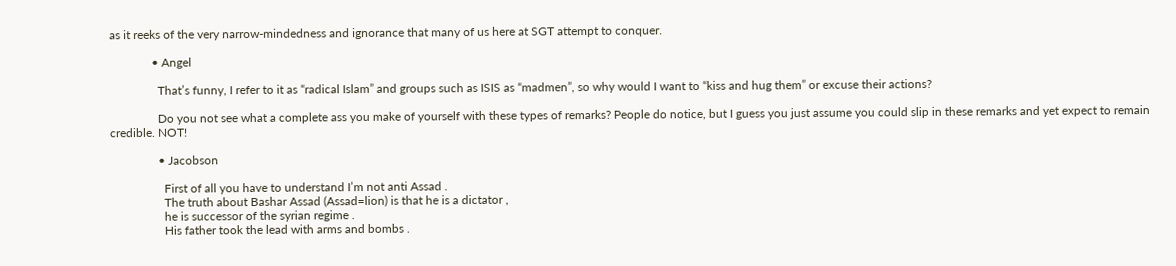as it reeks of the very narrow-mindedness and ignorance that many of us here at SGT attempt to conquer.

              • Angel

                That’s funny, I refer to it as “radical Islam” and groups such as ISIS as “madmen”, so why would I want to “kiss and hug them” or excuse their actions?

                Do you not see what a complete ass you make of yourself with these types of remarks? People do notice, but I guess you just assume you could slip in these remarks and yet expect to remain credible. NOT!

                • Jacobson

                  First of all you have to understand I’m not anti Assad .
                  The truth about Bashar Assad (Assad=lion) is that he is a dictator ,
                  he is successor of the syrian regime .
                  His father took the lead with arms and bombs .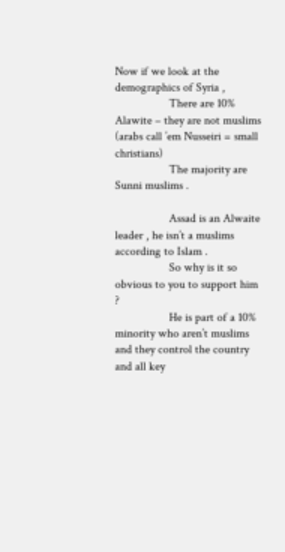Now if we look at the demographics of Syria ,
                  There are 10% Alawite – they are not muslims (arabs call ’em Nusseiri = small christians)
                  The majority are Sunni muslims .

                  Assad is an Alwaite leader , he isn’t a muslims according to Islam .
                  So why is it so obvious to you to support him ?
                  He is part of a 10% minority who aren’t muslims and they control the country and all key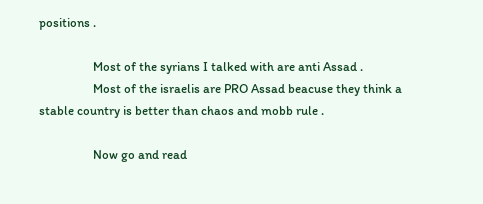positions .

                  Most of the syrians I talked with are anti Assad .
                  Most of the israelis are PRO Assad beacuse they think a stable country is better than chaos and mobb rule .

                  Now go and read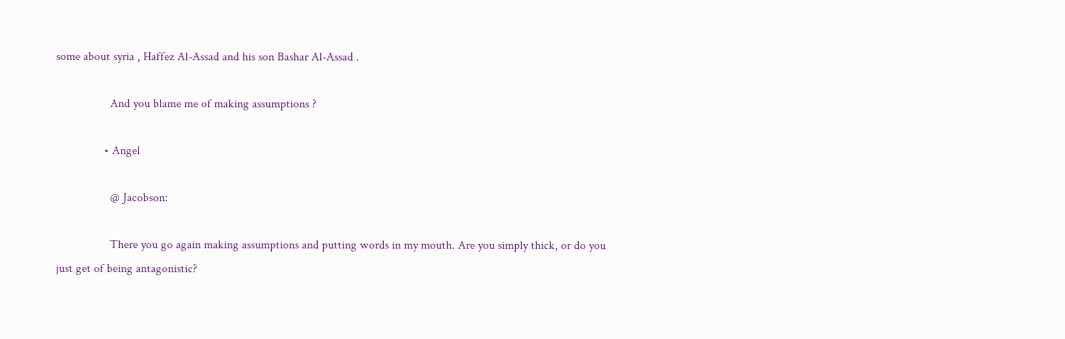some about syria , Haffez Al-Assad and his son Bashar Al-Assad .

                  And you blame me of making assumptions ?

                • Angel

                  @ Jacobson:

                  There you go again making assumptions and putting words in my mouth. Are you simply thick, or do you just get of being antagonistic?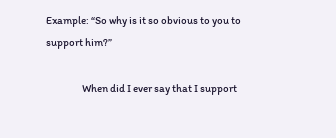Example: “So why is it so obvious to you to support him?”

                  When did I ever say that I support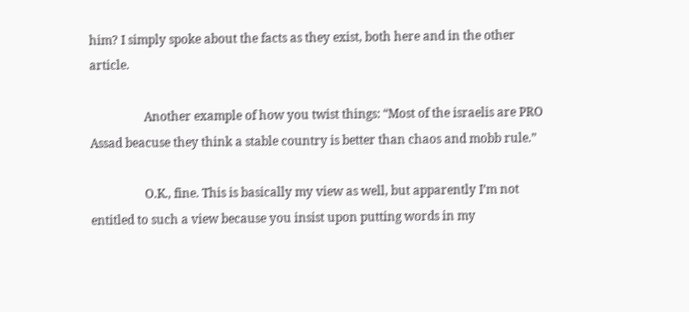him? I simply spoke about the facts as they exist, both here and in the other article.

                  Another example of how you twist things: “Most of the israelis are PRO Assad beacuse they think a stable country is better than chaos and mobb rule.”

                  O.K., fine. This is basically my view as well, but apparently I’m not entitled to such a view because you insist upon putting words in my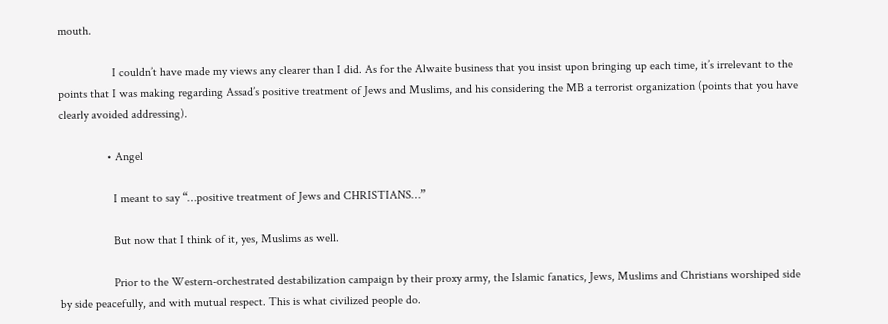mouth.

                  I couldn’t have made my views any clearer than I did. As for the Alwaite business that you insist upon bringing up each time, it’s irrelevant to the points that I was making regarding Assad’s positive treatment of Jews and Muslims, and his considering the MB a terrorist organization (points that you have clearly avoided addressing).

                • Angel

                  I meant to say “…positive treatment of Jews and CHRISTIANS…”

                  But now that I think of it, yes, Muslims as well.

                  Prior to the Western-orchestrated destabilization campaign by their proxy army, the Islamic fanatics, Jews, Muslims and Christians worshiped side by side peacefully, and with mutual respect. This is what civilized people do.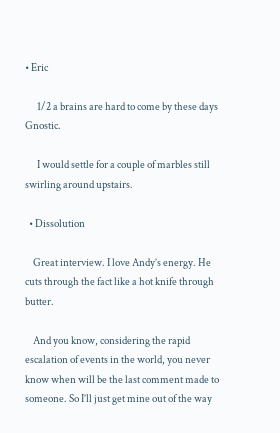• Eric

      1/2 a brains are hard to come by these days Gnostic.

      I would settle for a couple of marbles still swirling around upstairs.

  • Dissolution

    Great interview. I love Andy’s energy. He cuts through the fact like a hot knife through butter.

    And you know, considering the rapid escalation of events in the world, you never know when will be the last comment made to someone. So I’ll just get mine out of the way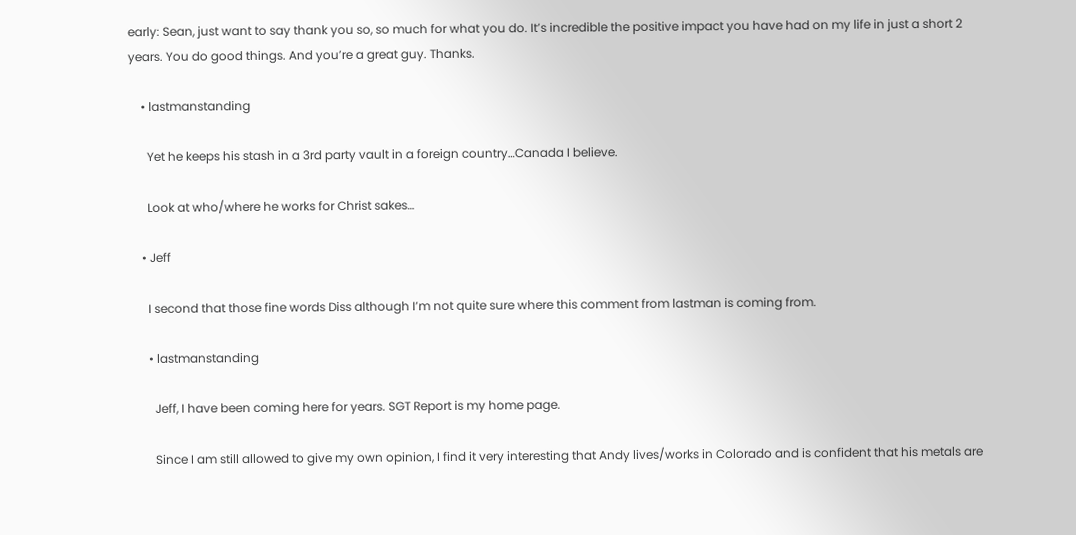early: Sean, just want to say thank you so, so much for what you do. It’s incredible the positive impact you have had on my life in just a short 2 years. You do good things. And you’re a great guy. Thanks.

    • lastmanstanding

      Yet he keeps his stash in a 3rd party vault in a foreign country…Canada I believe.

      Look at who/where he works for Christ sakes…

    • Jeff

      I second that those fine words Diss although I’m not quite sure where this comment from lastman is coming from.

      • lastmanstanding

        Jeff, I have been coming here for years. SGT Report is my home page.

        Since I am still allowed to give my own opinion, I find it very interesting that Andy lives/works in Colorado and is confident that his metals are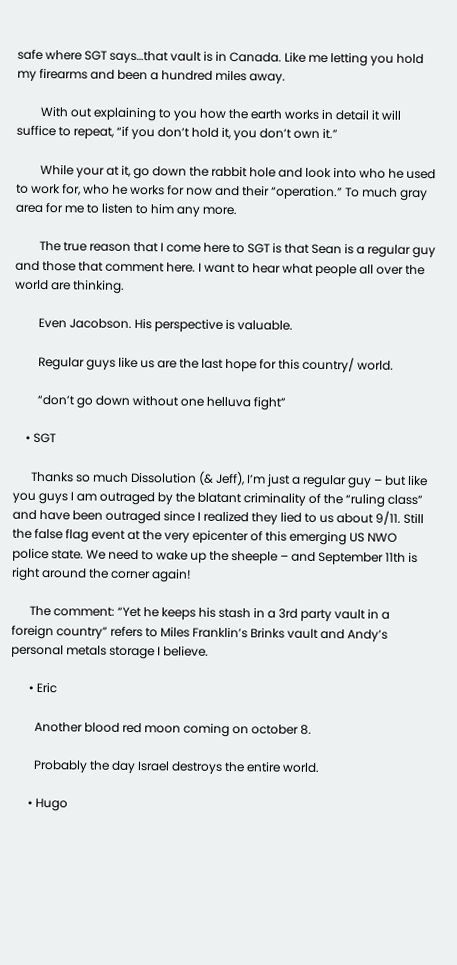safe where SGT says…that vault is in Canada. Like me letting you hold my firearms and been a hundred miles away.

        With out explaining to you how the earth works in detail it will suffice to repeat, “if you don’t hold it, you don’t own it.”

        While your at it, go down the rabbit hole and look into who he used to work for, who he works for now and their “operation.” To much gray area for me to listen to him any more.

        The true reason that I come here to SGT is that Sean is a regular guy and those that comment here. I want to hear what people all over the world are thinking.

        Even Jacobson. His perspective is valuable.

        Regular guys like us are the last hope for this country/ world.

        “don’t go down without one helluva fight”

    • SGT

      Thanks so much Dissolution (& Jeff), I’m just a regular guy – but like you guys I am outraged by the blatant criminality of the “ruling class” and have been outraged since I realized they lied to us about 9/11. Still the false flag event at the very epicenter of this emerging US NWO police state. We need to wake up the sheeple – and September 11th is right around the corner again!

      The comment: “Yet he keeps his stash in a 3rd party vault in a foreign country” refers to Miles Franklin’s Brinks vault and Andy’s personal metals storage I believe.

      • Eric

        Another blood red moon coming on october 8.

        Probably the day Israel destroys the entire world.

      • Hugo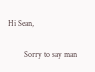Hi Sean,

        Sorry to say man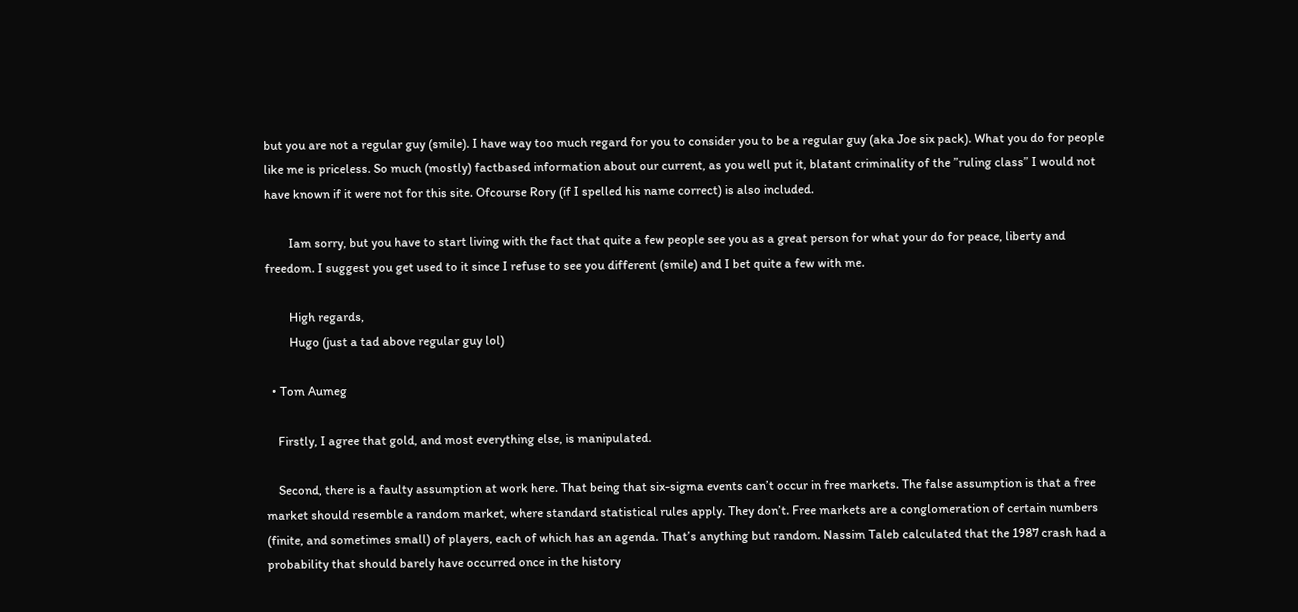but you are not a regular guy (smile). I have way too much regard for you to consider you to be a regular guy (aka Joe six pack). What you do for people like me is priceless. So much (mostly) factbased information about our current, as you well put it, blatant criminality of the ”ruling class” I would not have known if it were not for this site. Ofcourse Rory (if I spelled his name correct) is also included.

        Iam sorry, but you have to start living with the fact that quite a few people see you as a great person for what your do for peace, liberty and freedom. I suggest you get used to it since I refuse to see you different (smile) and I bet quite a few with me.

        High regards,
        Hugo (just a tad above regular guy lol)

  • Tom Aumeg

    Firstly, I agree that gold, and most everything else, is manipulated.

    Second, there is a faulty assumption at work here. That being that six-sigma events can’t occur in free markets. The false assumption is that a free market should resemble a random market, where standard statistical rules apply. They don’t. Free markets are a conglomeration of certain numbers (finite, and sometimes small) of players, each of which has an agenda. That’s anything but random. Nassim Taleb calculated that the 1987 crash had a probability that should barely have occurred once in the history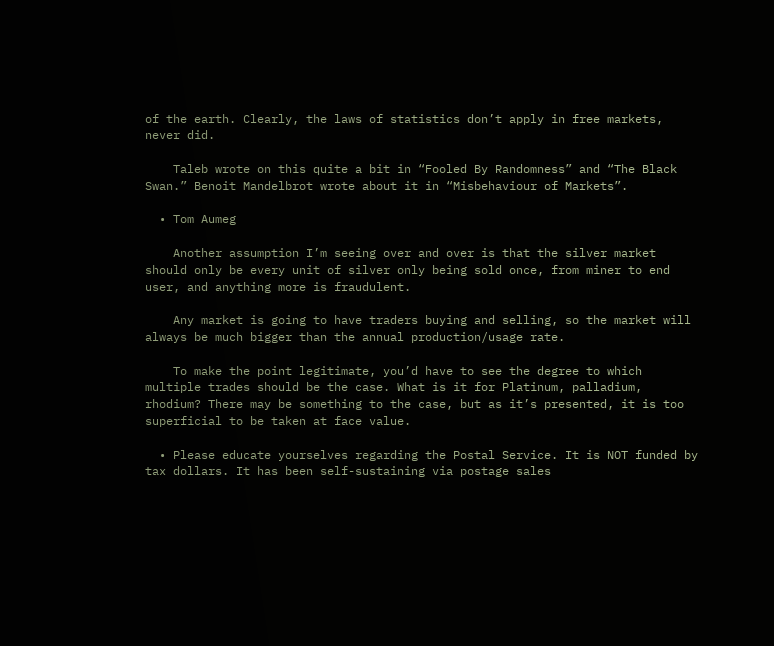of the earth. Clearly, the laws of statistics don’t apply in free markets, never did.

    Taleb wrote on this quite a bit in “Fooled By Randomness” and “The Black Swan.” Benoit Mandelbrot wrote about it in “Misbehaviour of Markets”.

  • Tom Aumeg

    Another assumption I’m seeing over and over is that the silver market should only be every unit of silver only being sold once, from miner to end user, and anything more is fraudulent.

    Any market is going to have traders buying and selling, so the market will always be much bigger than the annual production/usage rate.

    To make the point legitimate, you’d have to see the degree to which multiple trades should be the case. What is it for Platinum, palladium, rhodium? There may be something to the case, but as it’s presented, it is too superficial to be taken at face value.

  • Please educate yourselves regarding the Postal Service. It is NOT funded by tax dollars. It has been self-sustaining via postage sales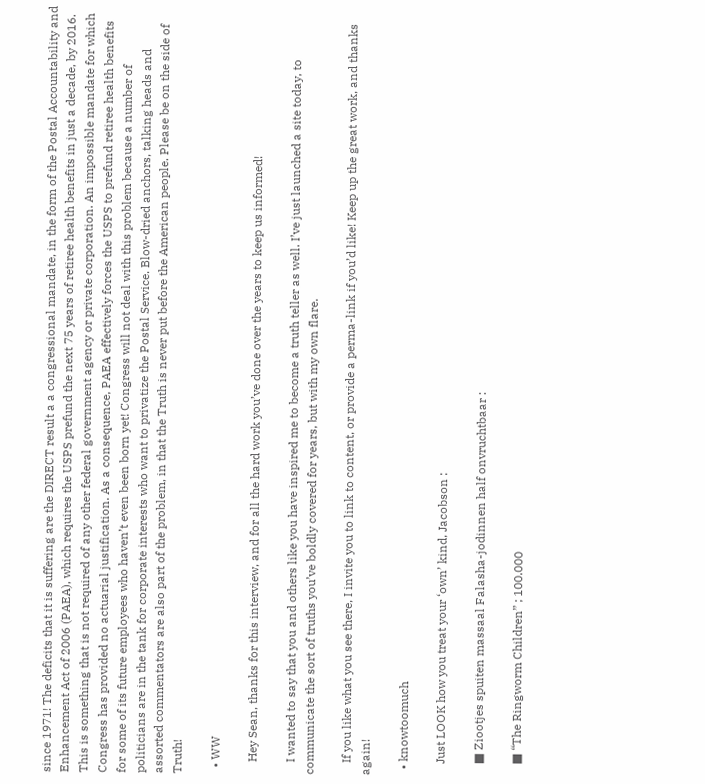since 1971! The deficits that it is suffering are the DIRECT result a a congressional mandate, in the form of the Postal Accountability and Enhancement Act of 2006 (PAEA), which requires the USPS prefund the next 75 years of retiree health benefits in just a decade, by 2016. This is something that is not required of any other federal government agency or private corporation. An impossible mandate for which Congress has provided no actuarial justification. As a consequence, PAEA effectively forces the USPS to prefund retiree health benefits for some of its future employees who haven’t even been born yet! Congress will not deal with this problem because a number of politicians are in the tank for corporate interests who want to privatize the Postal Service. Blow-dried anchors, talking heads and assorted commentators are also part of the problem, in that the Truth is never put before the American people. Please be on the side of Truth!

  • WW

    Hey Sean, thanks for this interview, and for all the hard work you’ve done over the years to keep us informed!

    I wanted to say that you and others like you have inspired me to become a truth teller as well. I’ve just launched a site today, to communicate the sort of truths you’ve boldly covered for years, but with my own flare.

    If you like what you see there, I invite you to link to content, or provide a perma-link if you’d like! Keep up the great work, and thanks again!

  • knowtoomuch

    Just LOOK how you treat your ‘own’ kind, Jacobson :

    ■ Ziootjes spuiten massaal Falasha-jodinnen half onvruchtbaar :

    ■ “The Ringworm Children” ; 100.000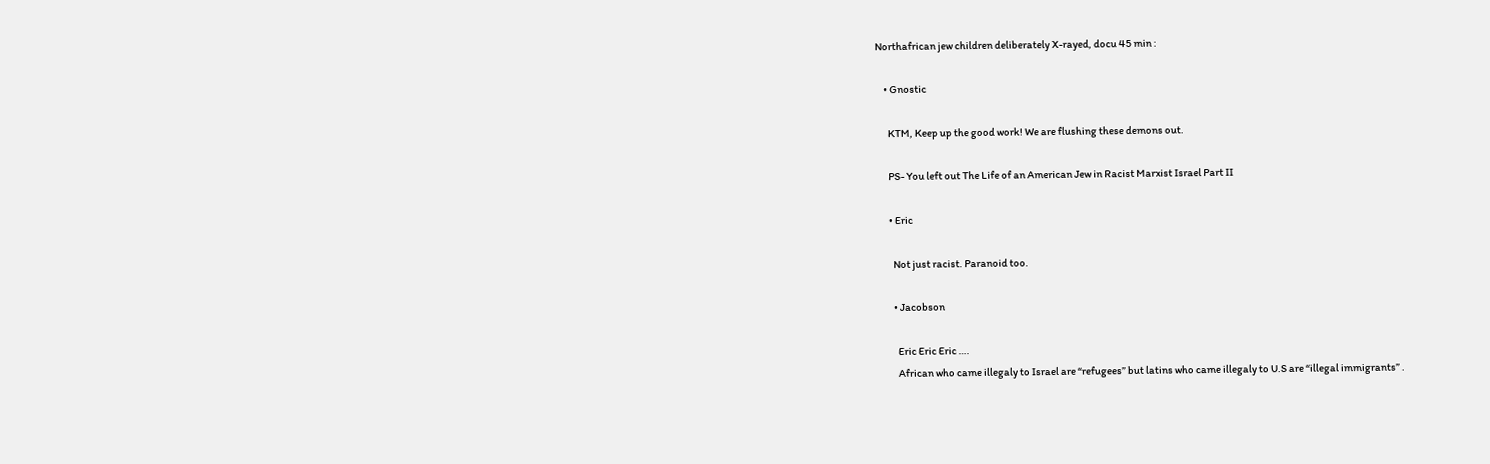Northafrican jew children deliberately X-rayed, docu 45 min :

    • Gnostic

      KTM, Keep up the good work! We are flushing these demons out.

      PS- You left out The Life of an American Jew in Racist Marxist Israel Part II

      • Eric

        Not just racist. Paranoid too.

        • Jacobson

          Eric Eric Eric ….
          African who came illegaly to Israel are “refugees” but latins who came illegaly to U.S are “illegal immigrants” .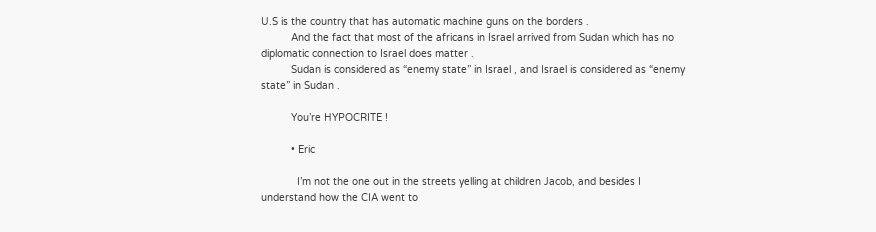U.S is the country that has automatic machine guns on the borders .
          And the fact that most of the africans in Israel arrived from Sudan which has no diplomatic connection to Israel does matter .
          Sudan is considered as “enemy state” in Israel , and Israel is considered as “enemy state” in Sudan .

          You’re HYPOCRITE !

          • Eric

            I’m not the one out in the streets yelling at children Jacob, and besides I understand how the CIA went to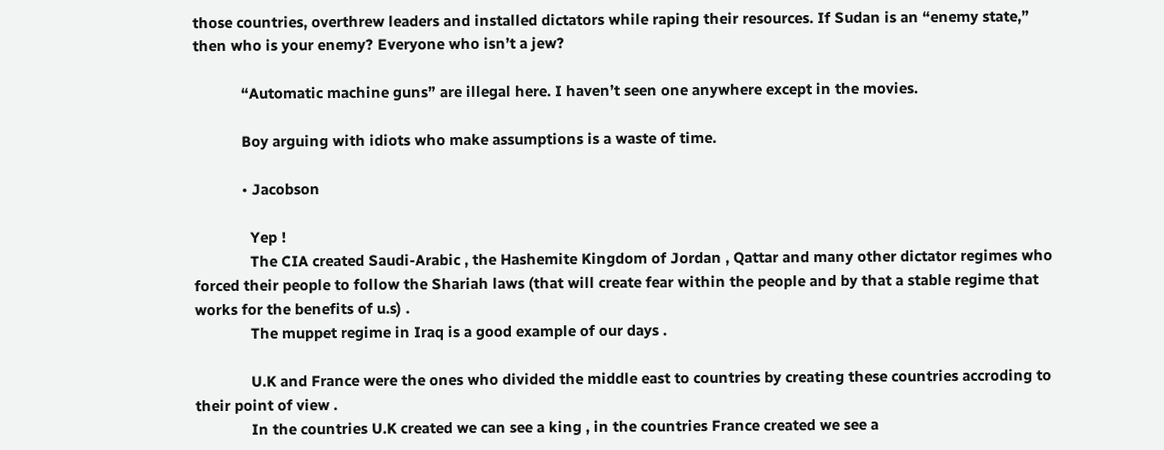those countries, overthrew leaders and installed dictators while raping their resources. If Sudan is an “enemy state,” then who is your enemy? Everyone who isn’t a jew?

            “Automatic machine guns” are illegal here. I haven’t seen one anywhere except in the movies.

            Boy arguing with idiots who make assumptions is a waste of time.

            • Jacobson

              Yep !
              The CIA created Saudi-Arabic , the Hashemite Kingdom of Jordan , Qattar and many other dictator regimes who forced their people to follow the Shariah laws (that will create fear within the people and by that a stable regime that works for the benefits of u.s) .
              The muppet regime in Iraq is a good example of our days .

              U.K and France were the ones who divided the middle east to countries by creating these countries accroding to their point of view .
              In the countries U.K created we can see a king , in the countries France created we see a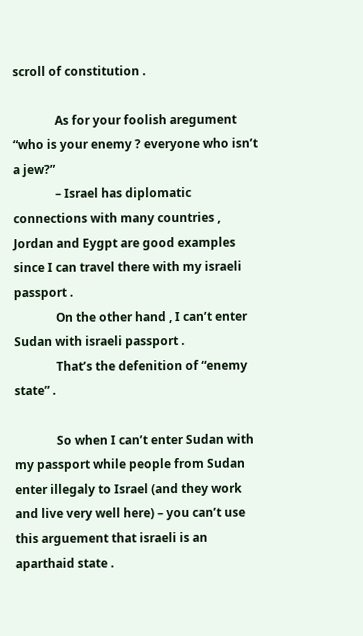scroll of constitution .

              As for your foolish aregument “who is your enemy ? everyone who isn’t a jew?”
              – Israel has diplomatic connections with many countries , Jordan and Eygpt are good examples since I can travel there with my israeli passport .
              On the other hand , I can’t enter Sudan with israeli passport .
              That’s the defenition of “enemy state” .

              So when I can’t enter Sudan with my passport while people from Sudan enter illegaly to Israel (and they work and live very well here) – you can’t use this arguement that israeli is an aparthaid state .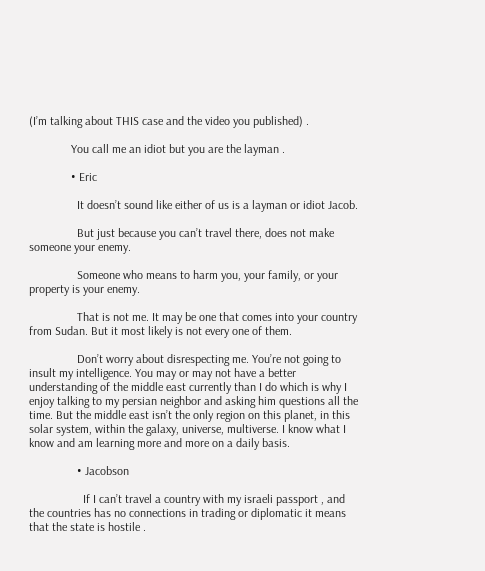(I’m talking about THIS case and the video you published) .

              You call me an idiot but you are the layman .

              • Eric

                It doesn’t sound like either of us is a layman or idiot Jacob.

                But just because you can’t travel there, does not make someone your enemy.

                Someone who means to harm you, your family, or your property is your enemy.

                That is not me. It may be one that comes into your country from Sudan. But it most likely is not every one of them.

                Don’t worry about disrespecting me. You’re not going to insult my intelligence. You may or may not have a better understanding of the middle east currently than I do which is why I enjoy talking to my persian neighbor and asking him questions all the time. But the middle east isn’t the only region on this planet, in this solar system, within the galaxy, universe, multiverse. I know what I know and am learning more and more on a daily basis.

                • Jacobson

                  If I can’t travel a country with my israeli passport , and the countries has no connections in trading or diplomatic it means that the state is hostile .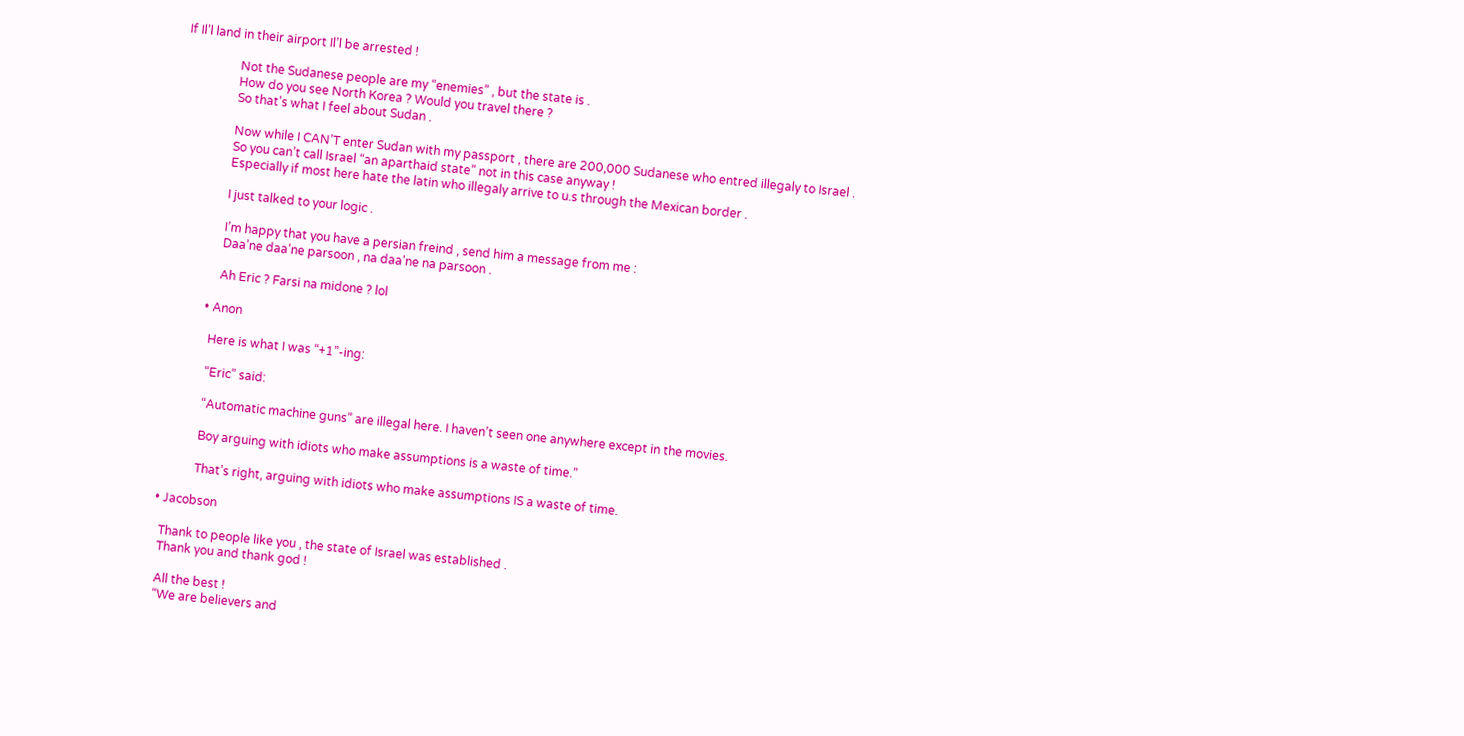If Il’l land in their airport Il’l be arrested !

                  Not the Sudanese people are my “enemies” , but the state is .
                  How do you see North Korea ? Would you travel there ?
                  So that’s what I feel about Sudan .

                  Now while I CAN’T enter Sudan with my passport , there are 200,000 Sudanese who entred illegaly to Israel .
                  So you can’t call Israel “an aparthaid state” not in this case anyway !
                  Especially if most here hate the latin who illegaly arrive to u.s through the Mexican border .

                  I just talked to your logic .

                  I’m happy that you have a persian freind , send him a message from me :
                  Daa’ne daa’ne parsoon , na daa’ne na parsoon .

                  Ah Eric ? Farsi na midone ? lol

              • Anon

                Here is what I was “+1”-ing:

                “Eric” said:

                “Automatic machine guns” are illegal here. I haven’t seen one anywhere except in the movies.

                Boy arguing with idiots who make assumptions is a waste of time.”

                That’s right, arguing with idiots who make assumptions IS a waste of time.

    • Jacobson

      Thank to people like you , the state of Israel was established .
      Thank you and thank god !

      All the best !
      “We are believers and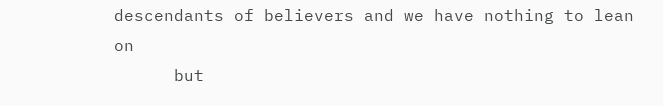descendants of believers and we have nothing to lean on
      but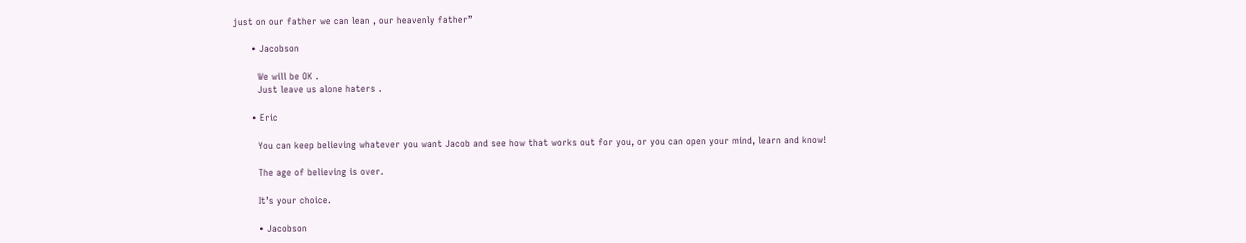just on our father we can lean , our heavenly father”

      • Jacobson

        We will be OK .
        Just leave us alone haters .

      • Eric

        You can keep believing whatever you want Jacob and see how that works out for you, or you can open your mind, learn and know!

        The age of believing is over.

        It’s your choice.

        • Jacobson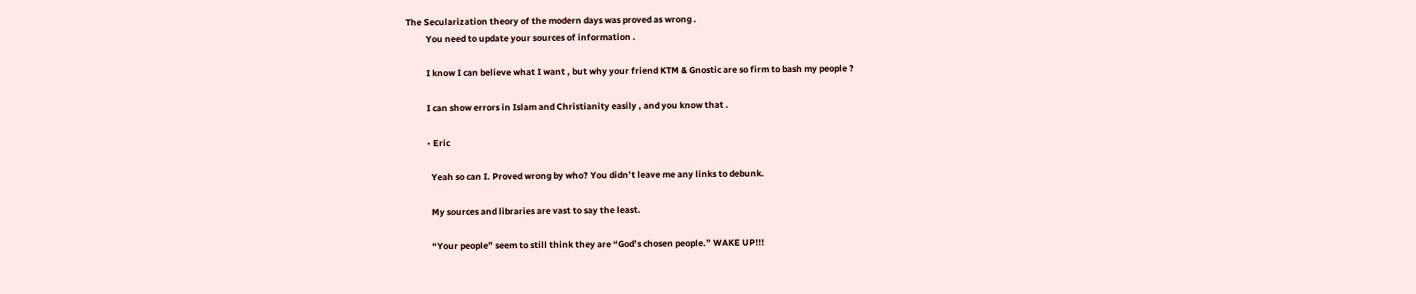The Secularization theory of the modern days was proved as wrong .
          You need to update your sources of information .

          I know I can believe what I want , but why your friend KTM & Gnostic are so firm to bash my people ?

          I can show errors in Islam and Christianity easily , and you know that .

          • Eric

            Yeah so can I. Proved wrong by who? You didn’t leave me any links to debunk.

            My sources and libraries are vast to say the least.

            “Your people” seem to still think they are “God’s chosen people.” WAKE UP!!!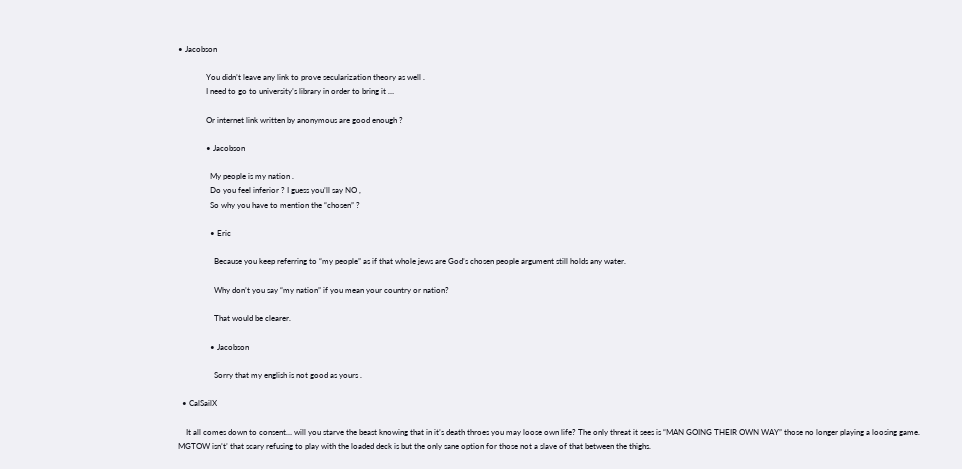• Jacobson

              You didn’t leave any link to prove secularization theory as well .
              I need to go to university’s library in order to bring it …

              Or internet link written by anonymous are good enough ?

              • Jacobson

                My people is my nation .
                Do you feel inferior ? I guess you’ll say NO ,
                So why you have to mention the “chosen” ?

                • Eric

                  Because you keep referring to “my people” as if that whole jews are God’s chosen people argument still holds any water.

                  Why don’t you say “my nation” if you mean your country or nation?

                  That would be clearer.

                • Jacobson

                  Sorry that my english is not good as yours .

  • CalSailX

    It all comes down to consent… will you starve the beast knowing that in it’s death throes you may loose own life? The only threat it sees is “MAN GOING THEIR OWN WAY” those no longer playing a loosing game. MGTOW isn’t’ that scary refusing to play with the loaded deck is but the only sane option for those not a slave of that between the thighs.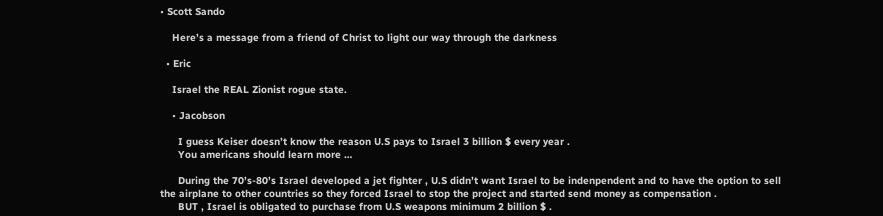• Scott Sando

    Here’s a message from a friend of Christ to light our way through the darkness

  • Eric

    Israel the REAL Zionist rogue state.

    • Jacobson

      I guess Keiser doesn’t know the reason U.S pays to Israel 3 billion $ every year .
      You americans should learn more …

      During the 70’s-80’s Israel developed a jet fighter , U.S didn’t want Israel to be indenpendent and to have the option to sell the airplane to other countries so they forced Israel to stop the project and started send money as compensation .
      BUT , Israel is obligated to purchase from U.S weapons minimum 2 billion $ .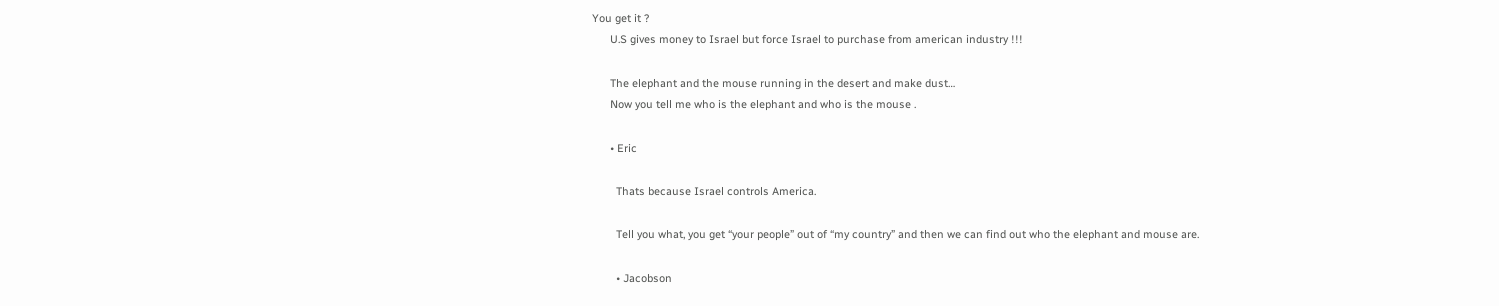You get it ?
      U.S gives money to Israel but force Israel to purchase from american industry !!!

      The elephant and the mouse running in the desert and make dust…
      Now you tell me who is the elephant and who is the mouse .

      • Eric

        Thats because Israel controls America.

        Tell you what, you get “your people” out of “my country” and then we can find out who the elephant and mouse are.

        • Jacobson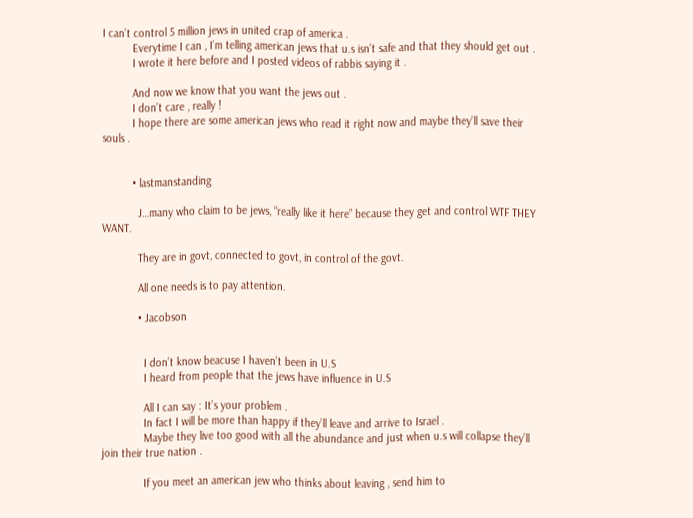I can’t control 5 million jews in united crap of america .
          Everytime I can , I’m telling american jews that u.s isn’t safe and that they should get out .
          I wrote it here before and I posted videos of rabbis saying it .

          And now we know that you want the jews out .
          I don’t care , really !
          I hope there are some american jews who read it right now and maybe they’ll save their souls .


          • lastmanstanding

            J…many who claim to be jews, “really like it here” because they get and control WTF THEY WANT.

            They are in govt, connected to govt, in control of the govt.

            All one needs is to pay attention.

            • Jacobson


              I don’t know beacuse I haven’t been in U.S
              I heard from people that the jews have influence in U.S

              All I can say : It’s your problem .
              In fact I will be more than happy if they’ll leave and arrive to Israel .
              Maybe they live too good with all the abundance and just when u.s will collapse they’ll join their true nation .

              If you meet an american jew who thinks about leaving , send him to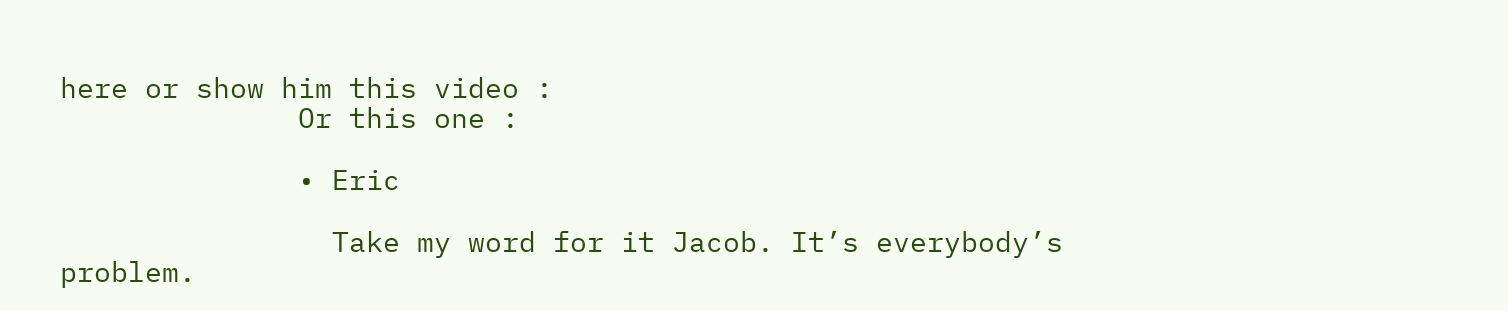here or show him this video :
              Or this one :

              • Eric

                Take my word for it Jacob. It’s everybody’s problem.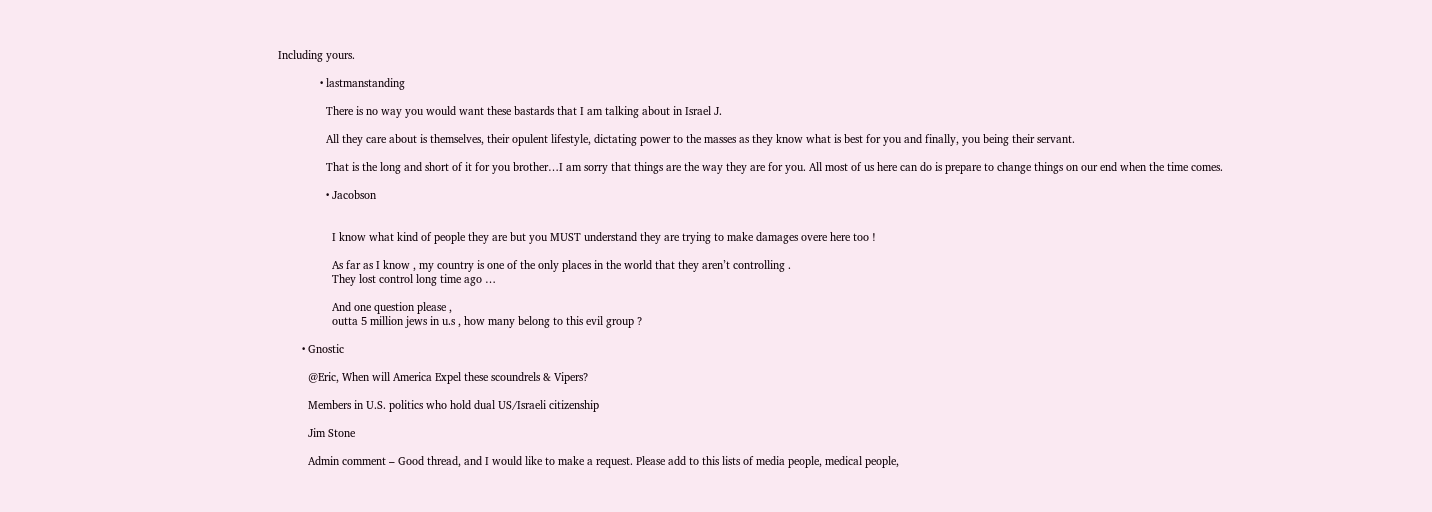Including yours.

              • lastmanstanding

                There is no way you would want these bastards that I am talking about in Israel J.

                All they care about is themselves, their opulent lifestyle, dictating power to the masses as they know what is best for you and finally, you being their servant.

                That is the long and short of it for you brother…I am sorry that things are the way they are for you. All most of us here can do is prepare to change things on our end when the time comes.

                • Jacobson


                  I know what kind of people they are but you MUST understand they are trying to make damages overe here too !

                  As far as I know , my country is one of the only places in the world that they aren’t controlling .
                  They lost control long time ago …

                  And one question please ,
                  outta 5 million jews in u.s , how many belong to this evil group ?

        • Gnostic

          @Eric, When will America Expel these scoundrels & Vipers?

          Members in U.S. politics who hold dual US/Israeli citizenship

          Jim Stone

          Admin comment – Good thread, and I would like to make a request. Please add to this lists of media people, medical people,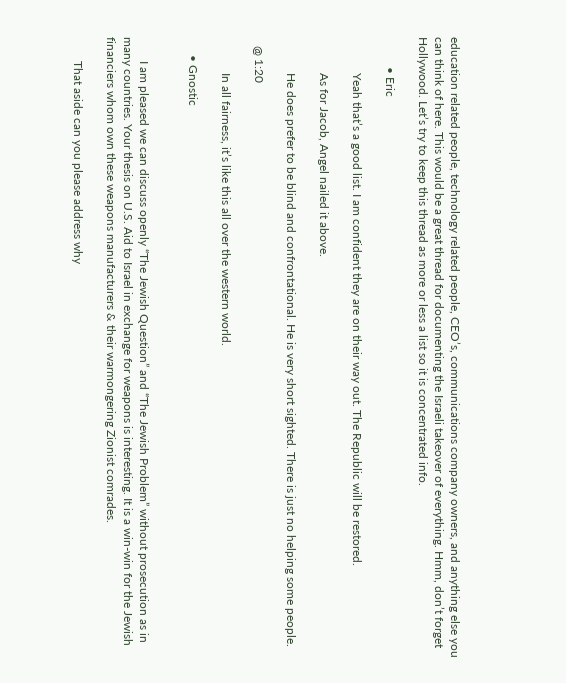education related people, technology related people, CEO’s, communications company owners, and anything else you can think of here. This would be a great thread for documenting the Israeli takeover of everything. Hmm, don’t forget Hollywood. Let’s try to keep this thread as more or less a list so it is concentrated info.

          • Eric

            Yeah that’s a good list. I am confident they are on their way out. The Republic will be restored.

            As for Jacob, Angel nailed it above.

            He does prefer to be blind and confrontational. He is very short sighted. There is just no helping some people.

   @ 1:20

            In all fairness, it’s like this all over the western world.

      • Gnostic


        I am pleased we can discuss openly “The Jewish Question” and “The Jewish Problem” without prosecution as in many countries. Your thesis on U.S. Aid to Israel in exchange for weapons is interesting. It is a win-win for the Jewish financiers whom own these weapons manufacturers & their warmongering Zionist comrades.

        That aside can you please address why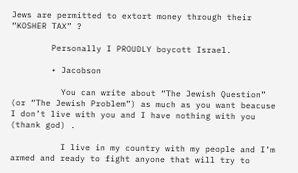Jews are permitted to extort money through their “KOSHER TAX” ?

        Personally I PROUDLY boycott Israel.

        • Jacobson

          You can write about “The Jewish Question” (or “The Jewish Problem”) as much as you want beacuse I don’t live with you and I have nothing with you (thank god) .

          I live in my country with my people and I’m armed and ready to fight anyone that will try to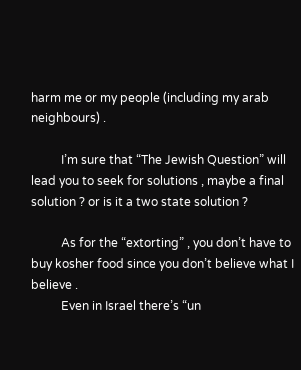harm me or my people (including my arab neighbours) .

          I’m sure that “The Jewish Question” will lead you to seek for solutions , maybe a final solution ? or is it a two state solution ?

          As for the “extorting” , you don’t have to buy kosher food since you don’t believe what I believe .
          Even in Israel there’s “un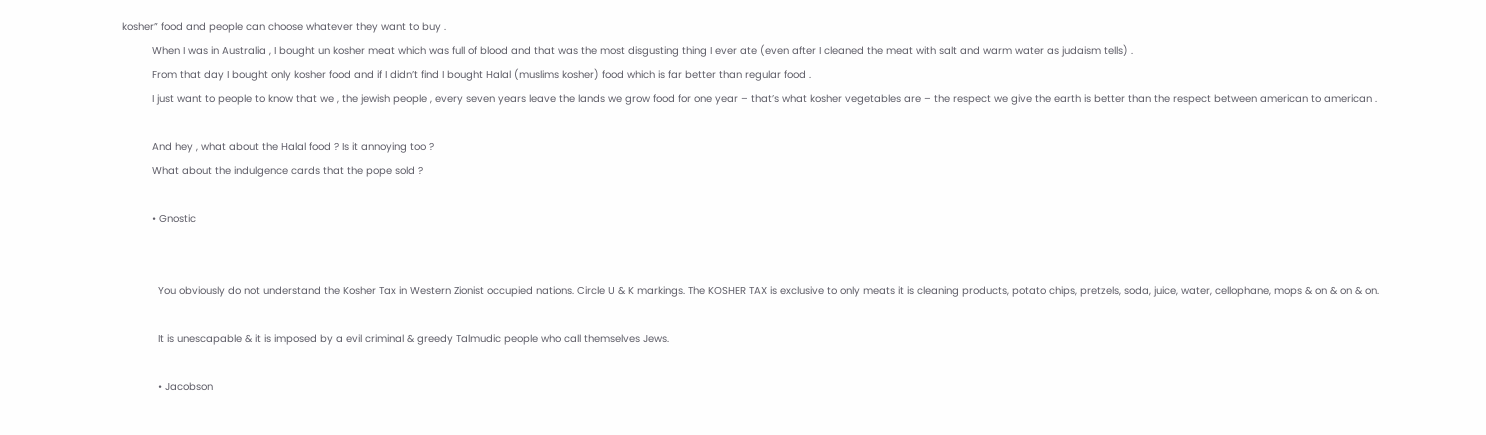kosher” food and people can choose whatever they want to buy .
          When I was in Australia , I bought un kosher meat which was full of blood and that was the most disgusting thing I ever ate (even after I cleaned the meat with salt and warm water as judaism tells) .
          From that day I bought only kosher food and if I didn’t find I bought Halal (muslims kosher) food which is far better than regular food .
          I just want to people to know that we , the jewish people , every seven years leave the lands we grow food for one year – that’s what kosher vegetables are – the respect we give the earth is better than the respect between american to american .

          And hey , what about the Halal food ? Is it annoying too ?
          What about the indulgence cards that the pope sold ?

          • Gnostic


            You obviously do not understand the Kosher Tax in Western Zionist occupied nations. Circle U & K markings. The KOSHER TAX is exclusive to only meats it is cleaning products, potato chips, pretzels, soda, juice, water, cellophane, mops & on & on & on.

            It is unescapable & it is imposed by a evil criminal & greedy Talmudic people who call themselves Jews.

            • Jacobson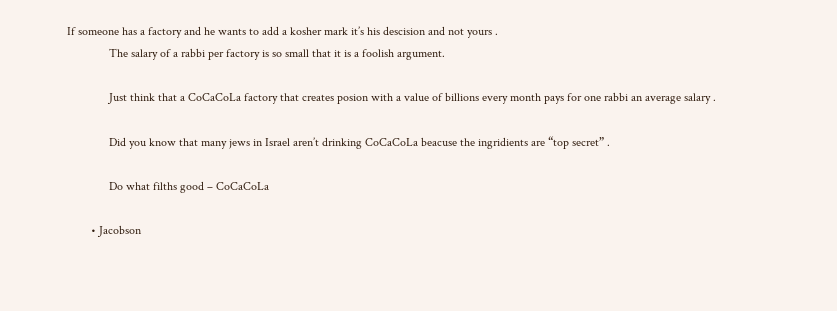If someone has a factory and he wants to add a kosher mark it’s his descision and not yours .
              The salary of a rabbi per factory is so small that it is a foolish argument.

              Just think that a CoCaCoLa factory that creates posion with a value of billions every month pays for one rabbi an average salary .

              Did you know that many jews in Israel aren’t drinking CoCaCoLa beacuse the ingridients are “top secret” .

              Do what filths good – CoCaCoLa

        • Jacobson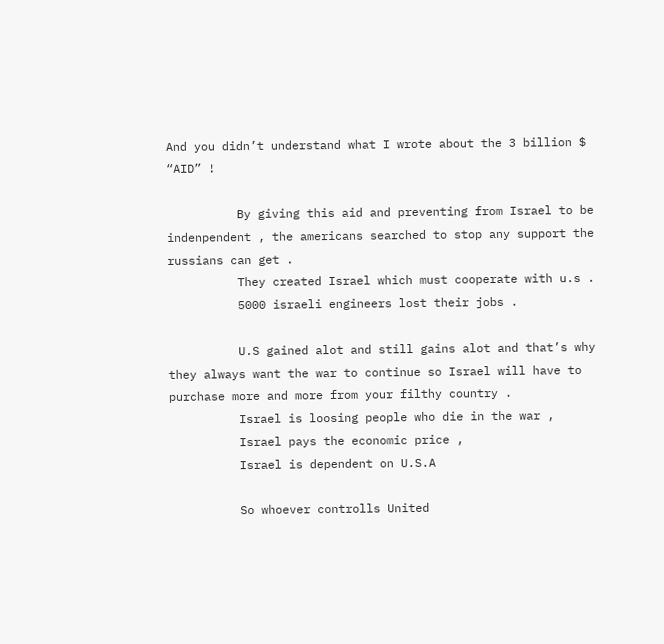And you didn’t understand what I wrote about the 3 billion $ “AID” !

          By giving this aid and preventing from Israel to be indenpendent , the americans searched to stop any support the russians can get .
          They created Israel which must cooperate with u.s .
          5000 israeli engineers lost their jobs .

          U.S gained alot and still gains alot and that’s why they always want the war to continue so Israel will have to purchase more and more from your filthy country .
          Israel is loosing people who die in the war ,
          Israel pays the economic price ,
          Israel is dependent on U.S.A

          So whoever controlls United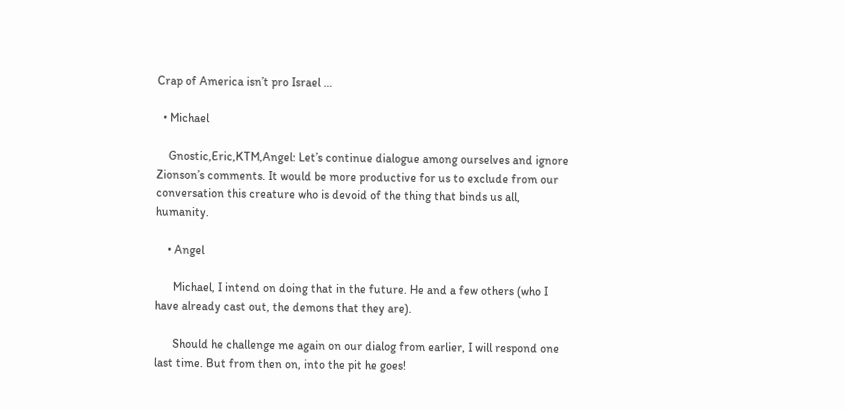Crap of America isn’t pro Israel …

  • Michael

    Gnostic,Eric,KTM,Angel: Let’s continue dialogue among ourselves and ignore Zionson’s comments. It would be more productive for us to exclude from our conversation this creature who is devoid of the thing that binds us all, humanity.

    • Angel

      Michael, I intend on doing that in the future. He and a few others (who I have already cast out, the demons that they are).

      Should he challenge me again on our dialog from earlier, I will respond one last time. But from then on, into the pit he goes!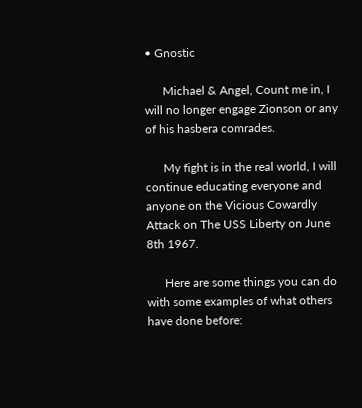• Gnostic

      Michael & Angel, Count me in, I will no longer engage Zionson or any of his hasbera comrades.

      My fight is in the real world, I will continue educating everyone and anyone on the Vicious Cowardly Attack on The USS Liberty on June 8th 1967.

      Here are some things you can do with some examples of what others have done before: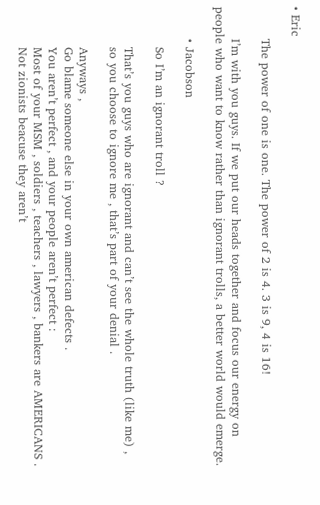• Eric

        The power of one is one. The power of 2 is 4. 3 is 9, 4 is 16!

        I’m with you guys. If we put our heads together and focus our energy on people who want to know rather than ignorant trolls, a better world would emerge.

        • Jacobson

          So I’m an ignorant troll ?

          That’s you guys who are ignorant and can’t see the whole truth (like me) ,
          so you choose to ignore me , that’s part of your denial .

          Anyways ,
          Go blame someone else in your own american defects .
          You aren’t perfect , and your people aren’t perfect :
          Most of your MSM , soldiers , teachers , lawyers , bankers are AMERICANS .
          Not zionists beacuse they aren’t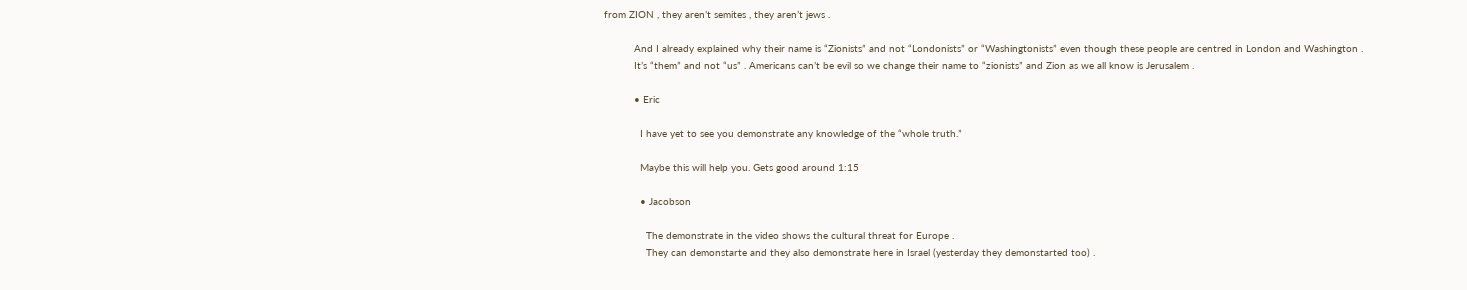from ZION , they aren’t semites , they aren’t jews .

          And I already explained why their name is “Zionists” and not “Londonists” or “Washingtonists” even though these people are centred in London and Washington .
          It’s “them” and not “us” . Americans can’t be evil so we change their name to “zionists” and Zion as we all know is Jerusalem .

          • Eric

            I have yet to see you demonstrate any knowledge of the “whole truth.”

            Maybe this will help you. Gets good around 1:15

            • Jacobson

              The demonstrate in the video shows the cultural threat for Europe .
              They can demonstarte and they also demonstrate here in Israel (yesterday they demonstarted too) .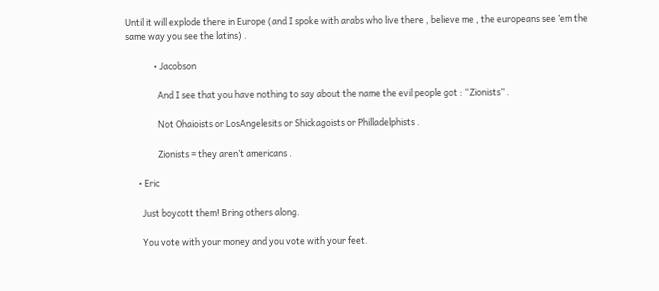Until it will explode there in Europe (and I spoke with arabs who live there , believe me , the europeans see ’em the same way you see the latins) .

              • Jacobson

                And I see that you have nothing to say about the name the evil people got : “Zionists” .

                Not Ohaioists or LosAngelesits or Shickagoists or Philladelphists .

                Zionists = they aren’t americans .

      • Eric

        Just boycott them! Bring others along.

        You vote with your money and you vote with your feet.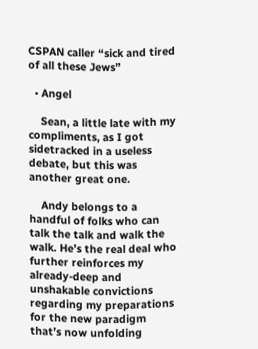CSPAN caller “sick and tired of all these Jews”

  • Angel

    Sean, a little late with my compliments, as I got sidetracked in a useless debate, but this was another great one.

    Andy belongs to a handful of folks who can talk the talk and walk the walk. He’s the real deal who further reinforces my already-deep and unshakable convictions regarding my preparations for the new paradigm that’s now unfolding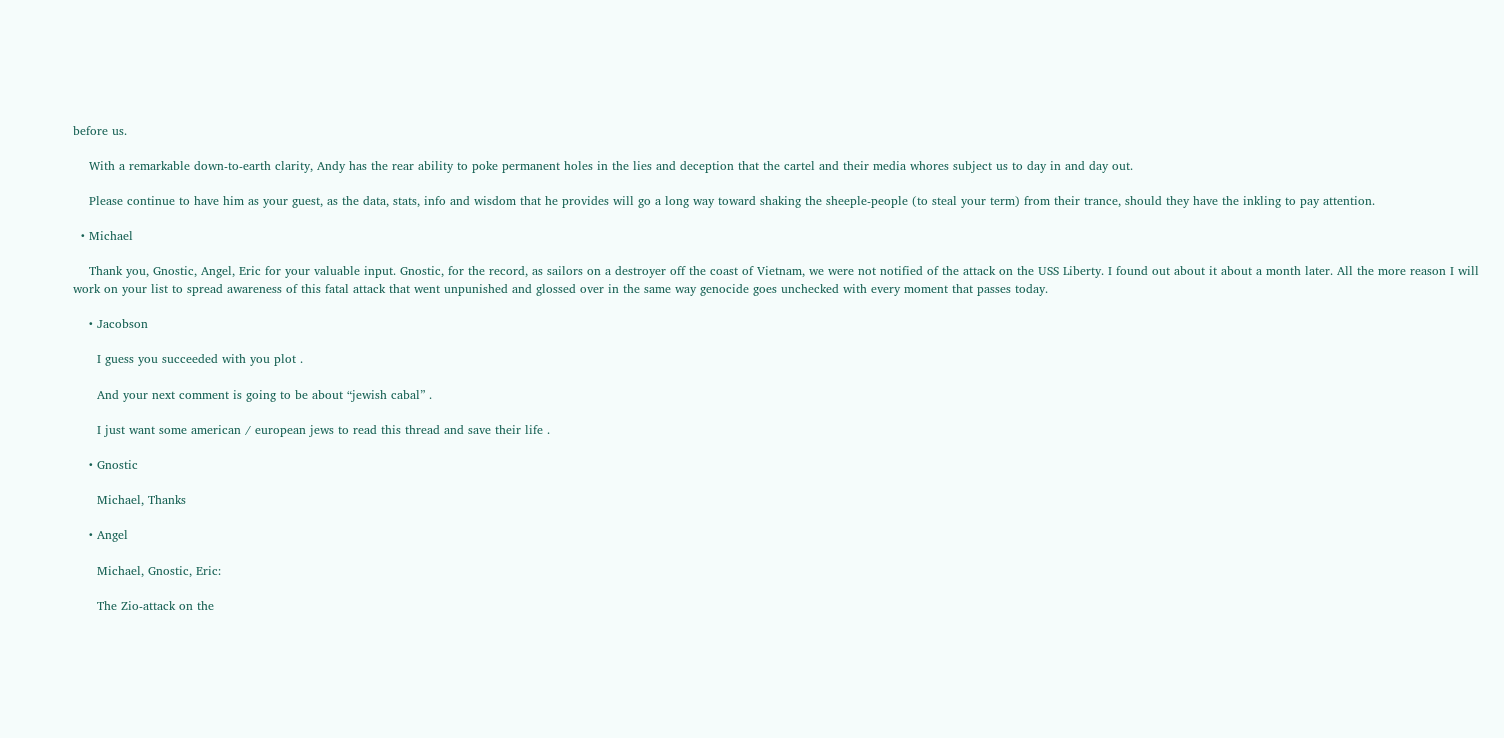before us.

    With a remarkable down-to-earth clarity, Andy has the rear ability to poke permanent holes in the lies and deception that the cartel and their media whores subject us to day in and day out.

    Please continue to have him as your guest, as the data, stats, info and wisdom that he provides will go a long way toward shaking the sheeple-people (to steal your term) from their trance, should they have the inkling to pay attention.

  • Michael

    Thank you, Gnostic, Angel, Eric for your valuable input. Gnostic, for the record, as sailors on a destroyer off the coast of Vietnam, we were not notified of the attack on the USS Liberty. I found out about it about a month later. All the more reason I will work on your list to spread awareness of this fatal attack that went unpunished and glossed over in the same way genocide goes unchecked with every moment that passes today.

    • Jacobson

      I guess you succeeded with you plot .

      And your next comment is going to be about “jewish cabal” .

      I just want some american / european jews to read this thread and save their life .

    • Gnostic

      Michael, Thanks

    • Angel

      Michael, Gnostic, Eric:

      The Zio-attack on the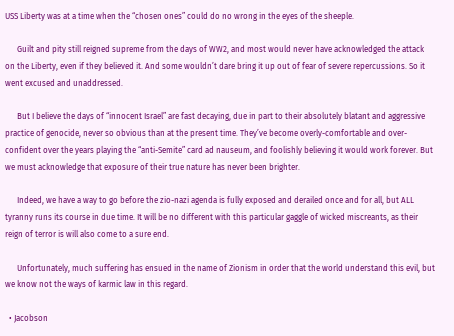USS Liberty was at a time when the “chosen ones” could do no wrong in the eyes of the sheeple.

      Guilt and pity still reigned supreme from the days of WW2, and most would never have acknowledged the attack on the Liberty, even if they believed it. And some wouldn’t dare bring it up out of fear of severe repercussions. So it went excused and unaddressed.

      But I believe the days of “innocent Israel” are fast decaying, due in part to their absolutely blatant and aggressive practice of genocide, never so obvious than at the present time. They’ve become overly-comfortable and over-confident over the years playing the “anti-Semite” card ad nauseum, and foolishly believing it would work forever. But we must acknowledge that exposure of their true nature has never been brighter.

      Indeed, we have a way to go before the zio-nazi agenda is fully exposed and derailed once and for all, but ALL tyranny runs its course in due time. It will be no different with this particular gaggle of wicked miscreants, as their reign of terror is will also come to a sure end.

      Unfortunately, much suffering has ensued in the name of Zionism in order that the world understand this evil, but we know not the ways of karmic law in this regard.

  • Jacobson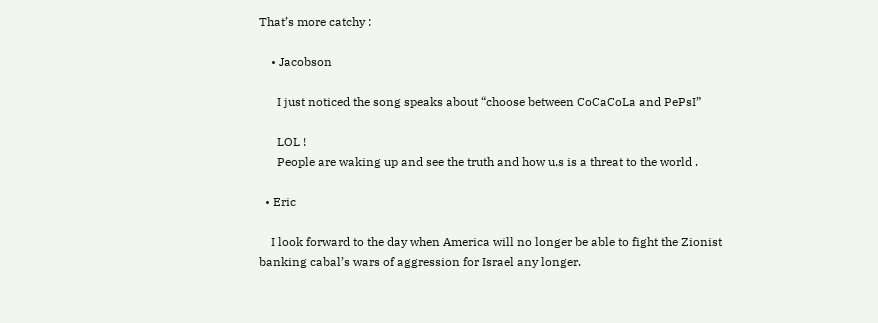That’s more catchy :

    • Jacobson

      I just noticed the song speaks about “choose between CoCaCoLa and PePsI”

      LOL !
      People are waking up and see the truth and how u.s is a threat to the world .

  • Eric

    I look forward to the day when America will no longer be able to fight the Zionist banking cabal’s wars of aggression for Israel any longer.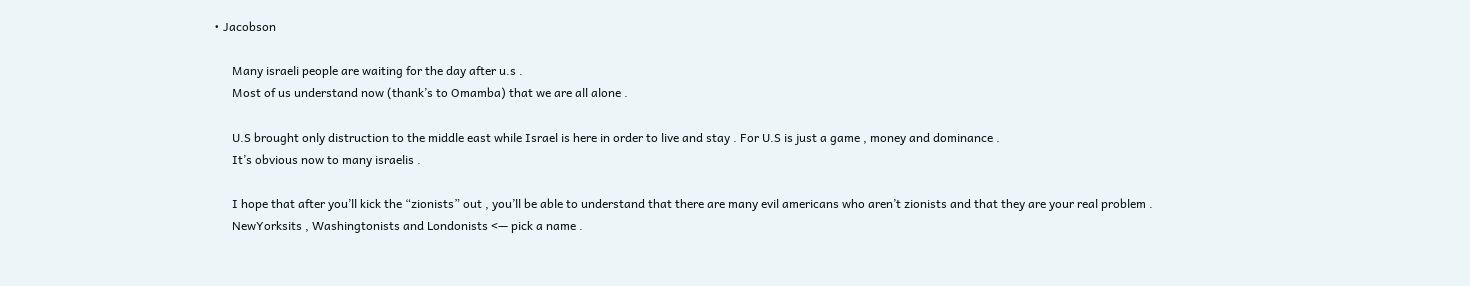• Jacobson

      Many israeli people are waiting for the day after u.s .
      Most of us understand now (thank’s to Omamba) that we are all alone .

      U.S brought only distruction to the middle east while Israel is here in order to live and stay . For U.S is just a game , money and dominance .
      It’s obvious now to many israelis .

      I hope that after you’ll kick the “zionists” out , you’ll be able to understand that there are many evil americans who aren’t zionists and that they are your real problem .
      NewYorksits , Washingtonists and Londonists <— pick a name .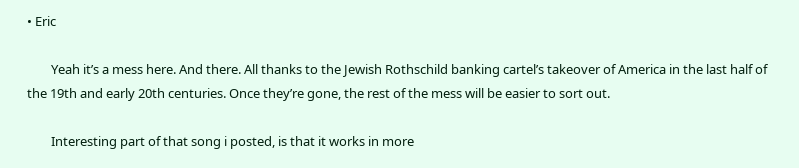• Eric

        Yeah it’s a mess here. And there. All thanks to the Jewish Rothschild banking cartel’s takeover of America in the last half of the 19th and early 20th centuries. Once they’re gone, the rest of the mess will be easier to sort out.

        Interesting part of that song i posted, is that it works in more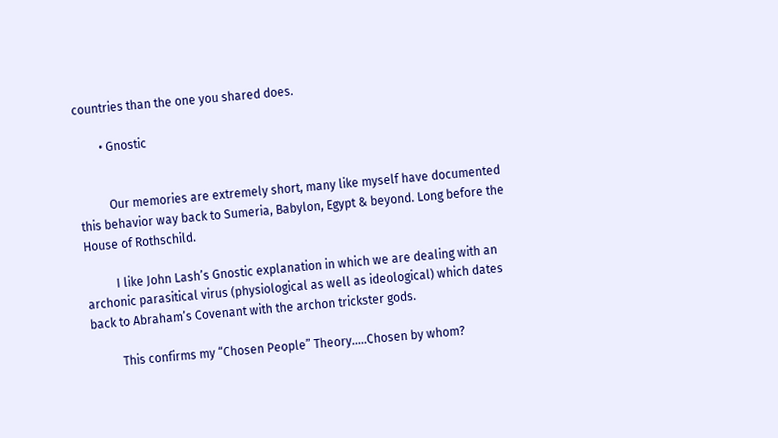countries than the one you shared does.

        • Gnostic


          Our memories are extremely short, many like myself have documented this behavior way back to Sumeria, Babylon, Egypt & beyond. Long before the House of Rothschild.

          I like John Lash’s Gnostic explanation in which we are dealing with an archonic parasitical virus (physiological as well as ideological) which dates back to Abraham’s Covenant with the archon trickster gods.

          This confirms my “Chosen People” Theory…..Chosen by whom?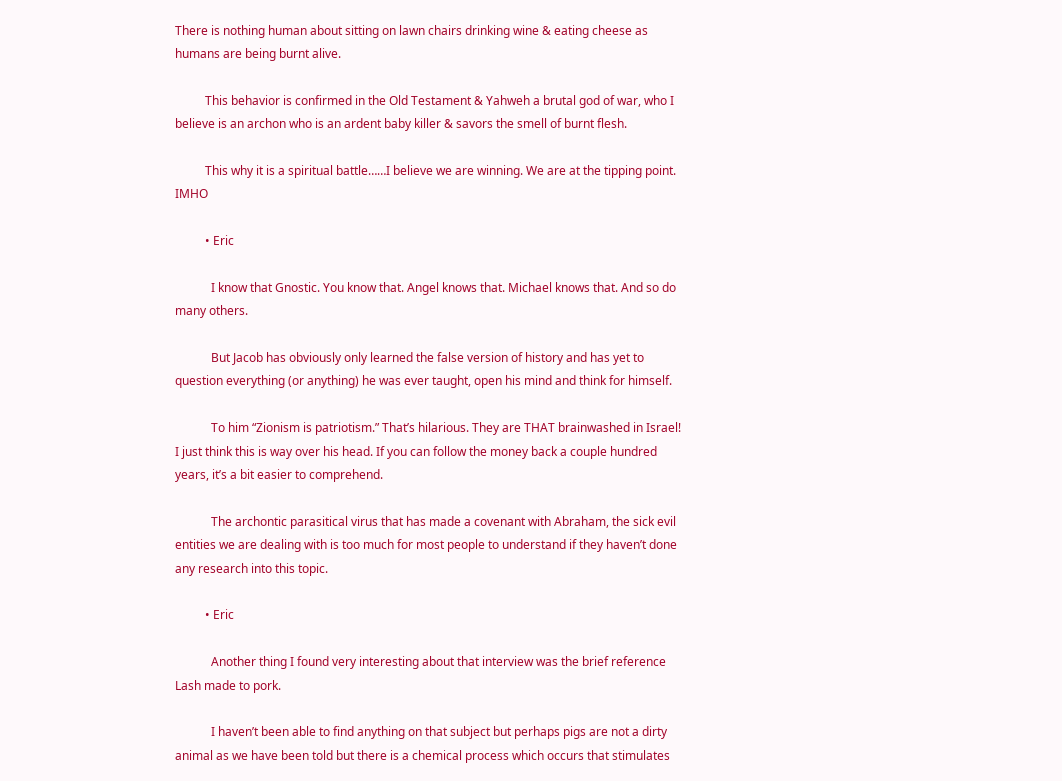There is nothing human about sitting on lawn chairs drinking wine & eating cheese as humans are being burnt alive.

          This behavior is confirmed in the Old Testament & Yahweh a brutal god of war, who I believe is an archon who is an ardent baby killer & savors the smell of burnt flesh.

          This why it is a spiritual battle……I believe we are winning. We are at the tipping point. IMHO

          • Eric

            I know that Gnostic. You know that. Angel knows that. Michael knows that. And so do many others.

            But Jacob has obviously only learned the false version of history and has yet to question everything (or anything) he was ever taught, open his mind and think for himself.

            To him “Zionism is patriotism.” That’s hilarious. They are THAT brainwashed in Israel! I just think this is way over his head. If you can follow the money back a couple hundred years, it’s a bit easier to comprehend.

            The archontic parasitical virus that has made a covenant with Abraham, the sick evil entities we are dealing with is too much for most people to understand if they haven’t done any research into this topic.

          • Eric

            Another thing I found very interesting about that interview was the brief reference Lash made to pork.

            I haven’t been able to find anything on that subject but perhaps pigs are not a dirty animal as we have been told but there is a chemical process which occurs that stimulates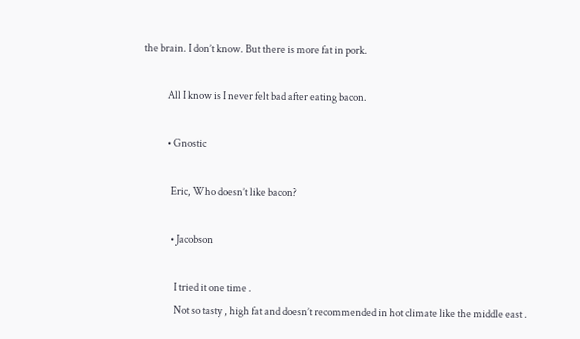the brain. I don’t know. But there is more fat in pork.

            All I know is I never felt bad after eating bacon.

            • Gnostic

              Eric, Who doesn’t like bacon?

              • Jacobson

                I tried it one time .
                Not so tasty , high fat and doesn’t recommended in hot climate like the middle east .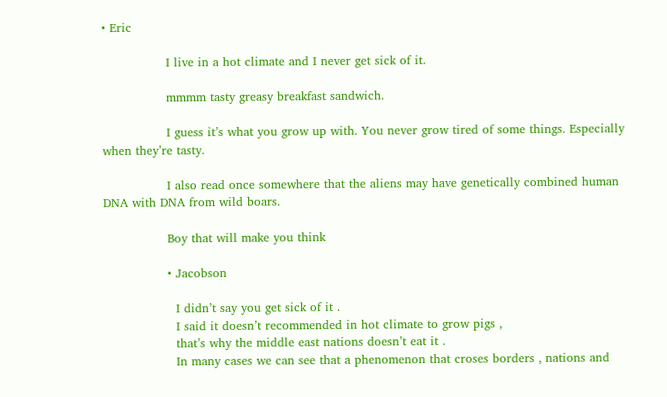• Eric

                I live in a hot climate and I never get sick of it.

                mmmm tasty greasy breakfast sandwich.

                I guess it’s what you grow up with. You never grow tired of some things. Especially when they’re tasty.

                I also read once somewhere that the aliens may have genetically combined human DNA with DNA from wild boars.

                Boy that will make you think

                • Jacobson

                  I didn’t say you get sick of it .
                  I said it doesn’t recommended in hot climate to grow pigs ,
                  that’s why the middle east nations doesn’t eat it .
                  In many cases we can see that a phenomenon that croses borders , nations and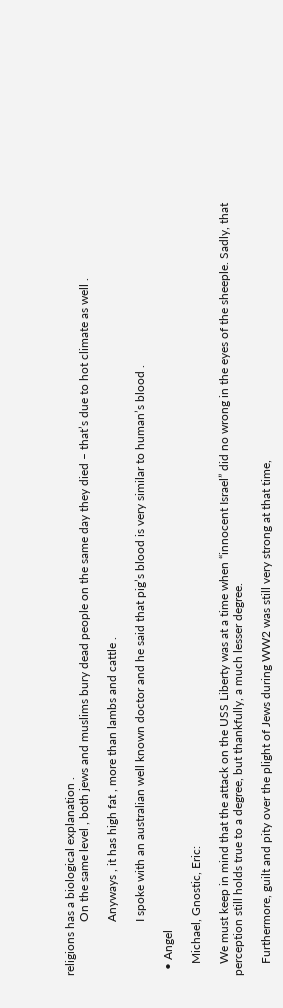religions has a biological explanation .
                  On the same level , both jews and muslims bury dead people on the same day they died – that’s due to hot climate as well .

                  Anyways , it has high fat , more than lambs and cattle .

                  I spoke with an australian well known doctor and he said that pig’s blood is very similar to human’s blood .

  • Angel

    Michael, Gnostic, Eric:

    We must keep in mind that the attack on the USS Liberty was at a time when “innocent Israel” did no wrong in the eyes of the sheeple. Sadly, that perception still holds true to a degree, but thankfully, a much lesser degree.

    Furthermore, guilt and pity over the plight of Jews during WW2 was still very strong at that time,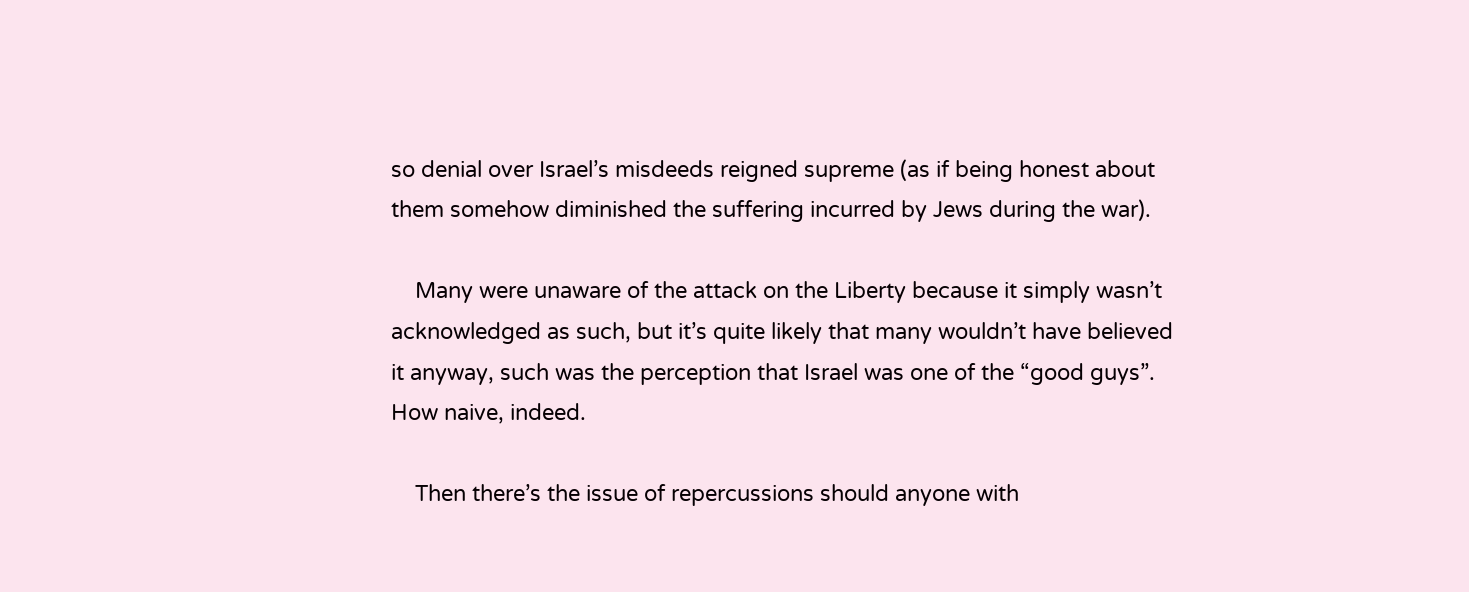so denial over Israel’s misdeeds reigned supreme (as if being honest about them somehow diminished the suffering incurred by Jews during the war).

    Many were unaware of the attack on the Liberty because it simply wasn’t acknowledged as such, but it’s quite likely that many wouldn’t have believed it anyway, such was the perception that Israel was one of the “good guys”. How naive, indeed.

    Then there’s the issue of repercussions should anyone with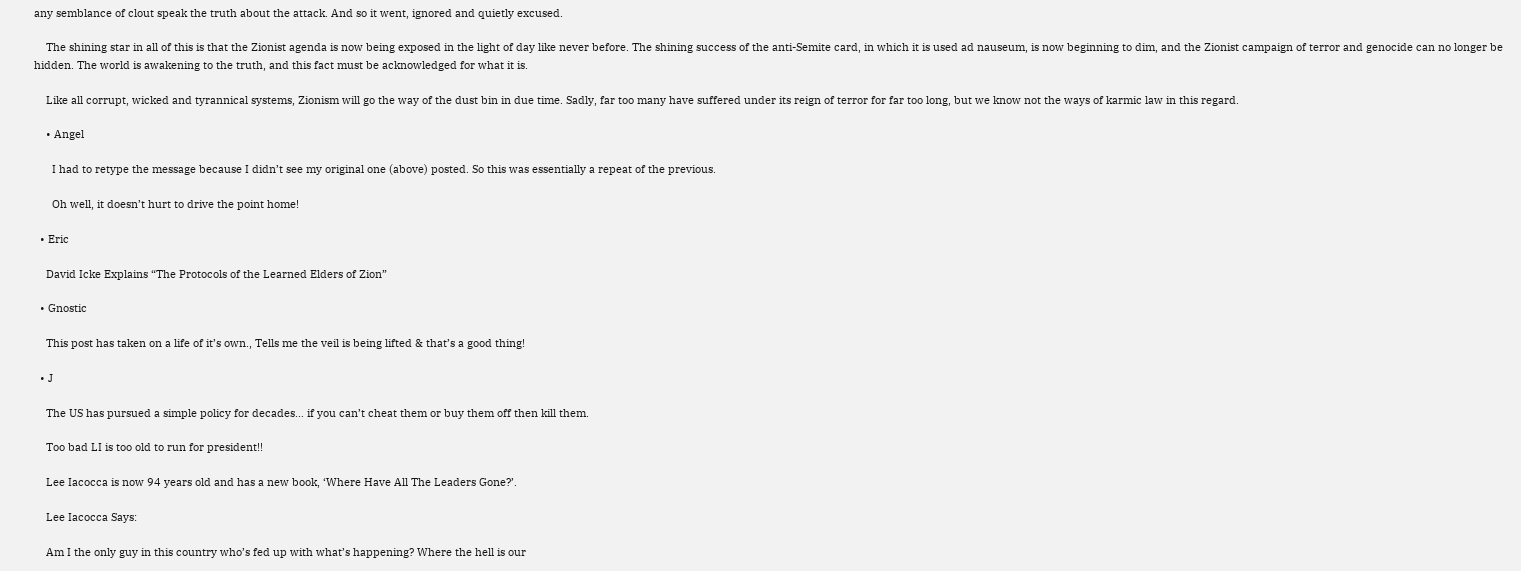any semblance of clout speak the truth about the attack. And so it went, ignored and quietly excused.

    The shining star in all of this is that the Zionist agenda is now being exposed in the light of day like never before. The shining success of the anti-Semite card, in which it is used ad nauseum, is now beginning to dim, and the Zionist campaign of terror and genocide can no longer be hidden. The world is awakening to the truth, and this fact must be acknowledged for what it is.

    Like all corrupt, wicked and tyrannical systems, Zionism will go the way of the dust bin in due time. Sadly, far too many have suffered under its reign of terror for far too long, but we know not the ways of karmic law in this regard.

    • Angel

      I had to retype the message because I didn’t see my original one (above) posted. So this was essentially a repeat of the previous.

      Oh well, it doesn’t hurt to drive the point home!

  • Eric

    David Icke Explains “The Protocols of the Learned Elders of Zion”

  • Gnostic

    This post has taken on a life of it’s own., Tells me the veil is being lifted & that’s a good thing!

  • J

    The US has pursued a simple policy for decades… if you can’t cheat them or buy them off then kill them.

    Too bad LI is too old to run for president!!

    Lee Iacocca is now 94 years old and has a new book, ‘Where Have All The Leaders Gone?’.

    Lee Iacocca Says:

    Am I the only guy in this country who’s fed up with what’s happening? Where the hell is our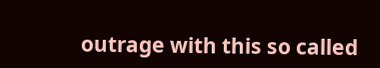outrage with this so called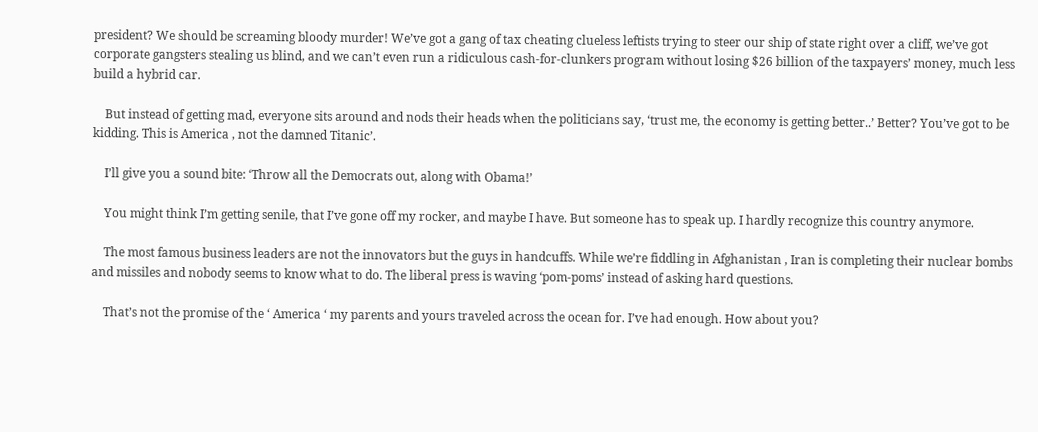president? We should be screaming bloody murder! We’ve got a gang of tax cheating clueless leftists trying to steer our ship of state right over a cliff, we’ve got corporate gangsters stealing us blind, and we can’t even run a ridiculous cash-for-clunkers program without losing $26 billion of the taxpayers’ money, much less build a hybrid car.

    But instead of getting mad, everyone sits around and nods their heads when the politicians say, ‘trust me, the economy is getting better..’ Better? You’ve got to be kidding. This is America , not the damned Titanic’.

    I’ll give you a sound bite: ‘Throw all the Democrats out, along with Obama!’

    You might think I’m getting senile, that I’ve gone off my rocker, and maybe I have. But someone has to speak up. I hardly recognize this country anymore.

    The most famous business leaders are not the innovators but the guys in handcuffs. While we’re fiddling in Afghanistan , Iran is completing their nuclear bombs and missiles and nobody seems to know what to do. The liberal press is waving ‘pom-poms’ instead of asking hard questions.

    That’s not the promise of the ‘ America ‘ my parents and yours traveled across the ocean for. I’ve had enough. How about you?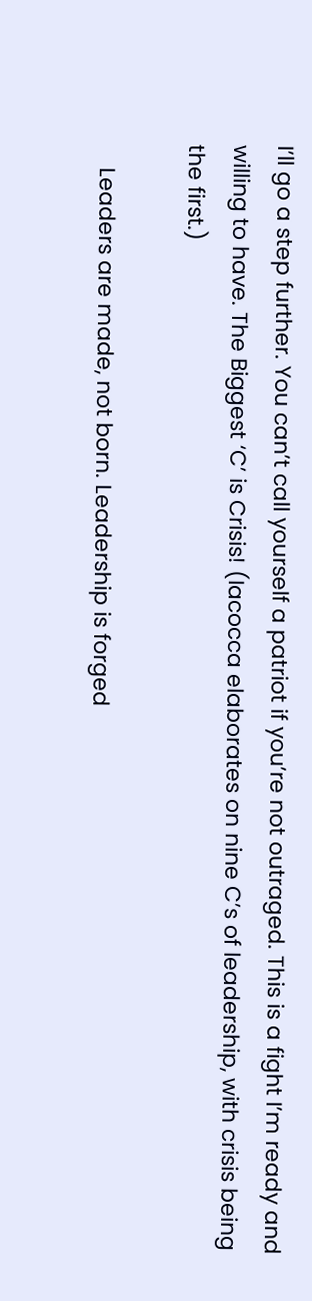I’ll go a step further. You can’t call yourself a patriot if you’re not outraged. This is a fight I’m ready and willing to have. The Biggest ‘C’ is Crisis! (Iacocca elaborates on nine C’s of leadership, with crisis being the first.)

    Leaders are made, not born. Leadership is forged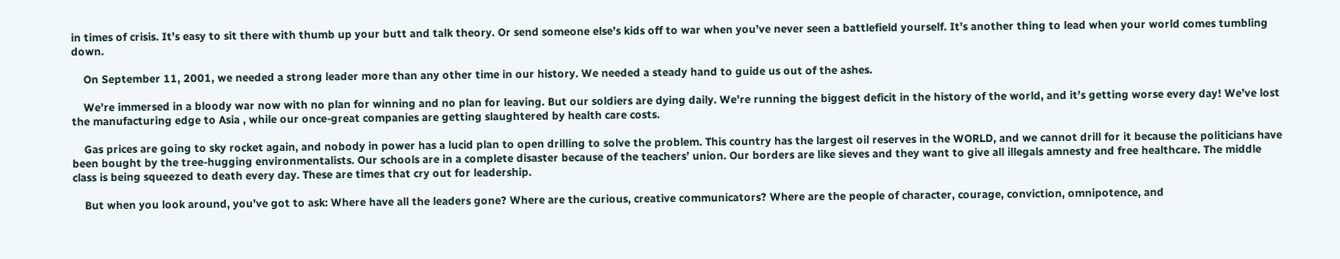in times of crisis. It’s easy to sit there with thumb up your butt and talk theory. Or send someone else’s kids off to war when you’ve never seen a battlefield yourself. It’s another thing to lead when your world comes tumbling down.

    On September 11, 2001, we needed a strong leader more than any other time in our history. We needed a steady hand to guide us out of the ashes.

    We’re immersed in a bloody war now with no plan for winning and no plan for leaving. But our soldiers are dying daily. We’re running the biggest deficit in the history of the world, and it’s getting worse every day! We’ve lost the manufacturing edge to Asia , while our once-great companies are getting slaughtered by health care costs.

    Gas prices are going to sky rocket again, and nobody in power has a lucid plan to open drilling to solve the problem. This country has the largest oil reserves in the WORLD, and we cannot drill for it because the politicians have been bought by the tree-hugging environmentalists. Our schools are in a complete disaster because of the teachers’ union. Our borders are like sieves and they want to give all illegals amnesty and free healthcare. The middle class is being squeezed to death every day. These are times that cry out for leadership.

    But when you look around, you’ve got to ask: Where have all the leaders gone? Where are the curious, creative communicators? Where are the people of character, courage, conviction, omnipotence, and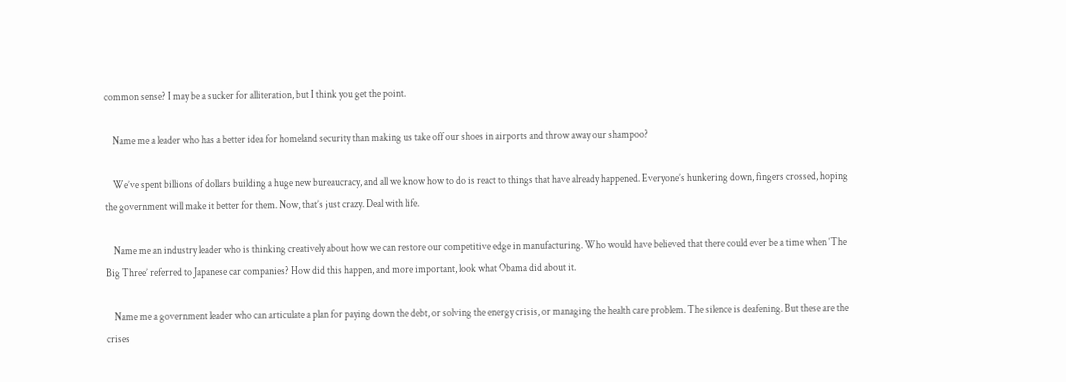common sense? I may be a sucker for alliteration, but I think you get the point.

    Name me a leader who has a better idea for homeland security than making us take off our shoes in airports and throw away our shampoo?

    We’ve spent billions of dollars building a huge new bureaucracy, and all we know how to do is react to things that have already happened. Everyone’s hunkering down, fingers crossed, hoping the government will make it better for them. Now, that’s just crazy. Deal with life.

    Name me an industry leader who is thinking creatively about how we can restore our competitive edge in manufacturing. Who would have believed that there could ever be a time when ‘The Big Three’ referred to Japanese car companies? How did this happen, and more important, look what Obama did about it.

    Name me a government leader who can articulate a plan for paying down the debt, or solving the energy crisis, or managing the health care problem. The silence is deafening. But these are the crises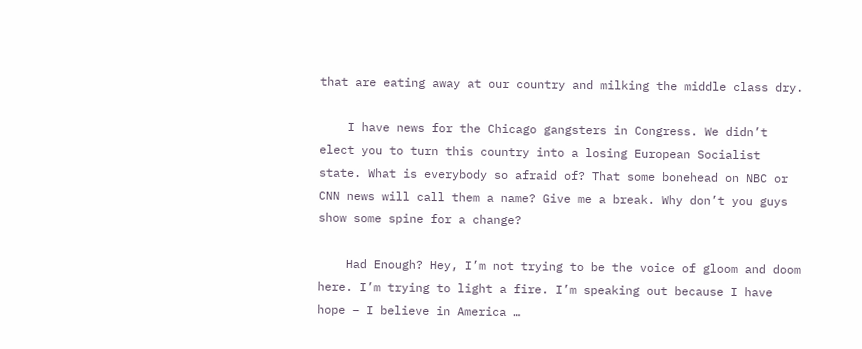that are eating away at our country and milking the middle class dry.

    I have news for the Chicago gangsters in Congress. We didn’t elect you to turn this country into a losing European Socialist state. What is everybody so afraid of? That some bonehead on NBC or CNN news will call them a name? Give me a break. Why don’t you guys show some spine for a change?

    Had Enough? Hey, I’m not trying to be the voice of gloom and doom here. I’m trying to light a fire. I’m speaking out because I have hope – I believe in America …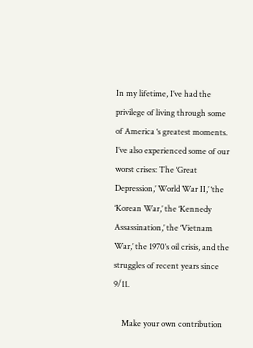In my lifetime, I’ve had the privilege of living through some of America ‘s greatest moments. I’ve also experienced some of our worst crises: The ‘Great Depression,’ World War II,’ ‘the ‘Korean War,’ the ‘Kennedy Assassination,’ the ‘Vietnam War,’ the 1970′s oil crisis, and the struggles of recent years since 9/11.

    Make your own contribution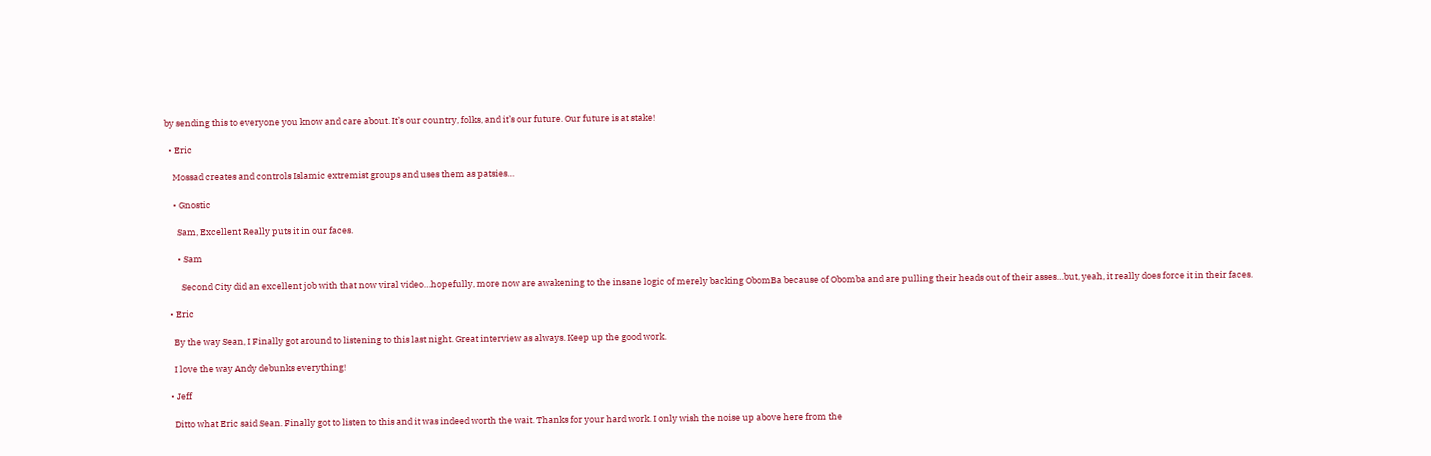by sending this to everyone you know and care about. It’s our country, folks, and it’s our future. Our future is at stake!

  • Eric

    Mossad creates and controls Islamic extremist groups and uses them as patsies…

    • Gnostic

      Sam, Excellent Really puts it in our faces.

      • Sam

        Second City did an excellent job with that now viral video…hopefully, more now are awakening to the insane logic of merely backing ObomBa because of Obomba and are pulling their heads out of their asses…but, yeah, it really does force it in their faces.

  • Eric

    By the way Sean, I Finally got around to listening to this last night. Great interview as always. Keep up the good work.

    I love the way Andy debunks everything!

  • Jeff

    Ditto what Eric said Sean. Finally got to listen to this and it was indeed worth the wait. Thanks for your hard work. I only wish the noise up above here from the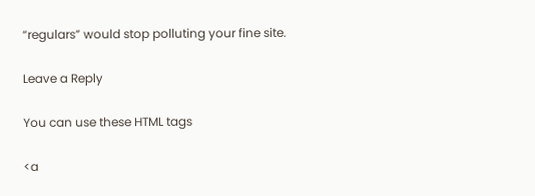“regulars” would stop polluting your fine site.

Leave a Reply

You can use these HTML tags

<a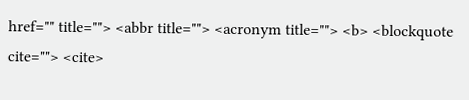href="" title=""> <abbr title=""> <acronym title=""> <b> <blockquote cite=""> <cite>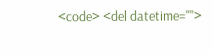<code> <del datetime="">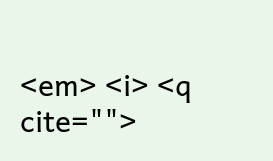<em> <i> <q cite="">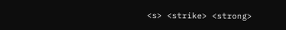<s> <strike> <strong>